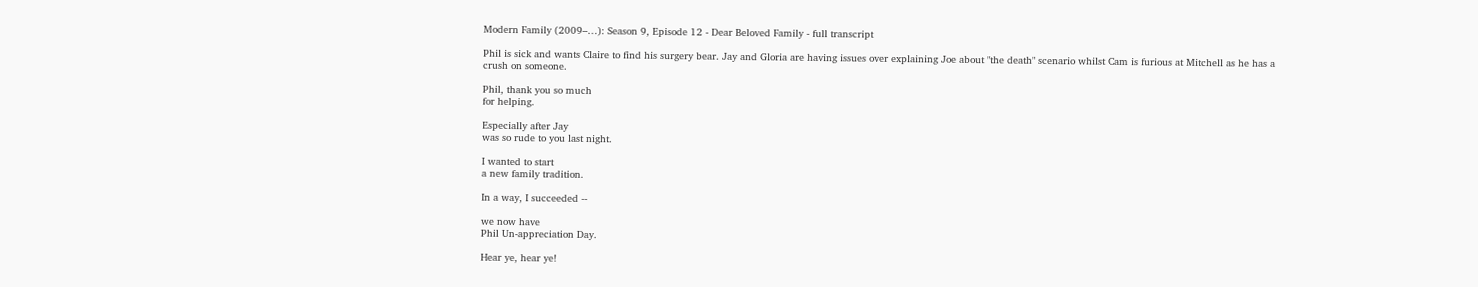Modern Family (2009–…): Season 9, Episode 12 - Dear Beloved Family - full transcript

Phil is sick and wants Claire to find his surgery bear. Jay and Gloria are having issues over explaining Joe about "the death" scenario whilst Cam is furious at Mitchell as he has a crush on someone.

Phil, thank you so much
for helping.

Especially after Jay
was so rude to you last night.

I wanted to start
a new family tradition.

In a way, I succeeded --

we now have
Phil Un-appreciation Day.

Hear ye, hear ye!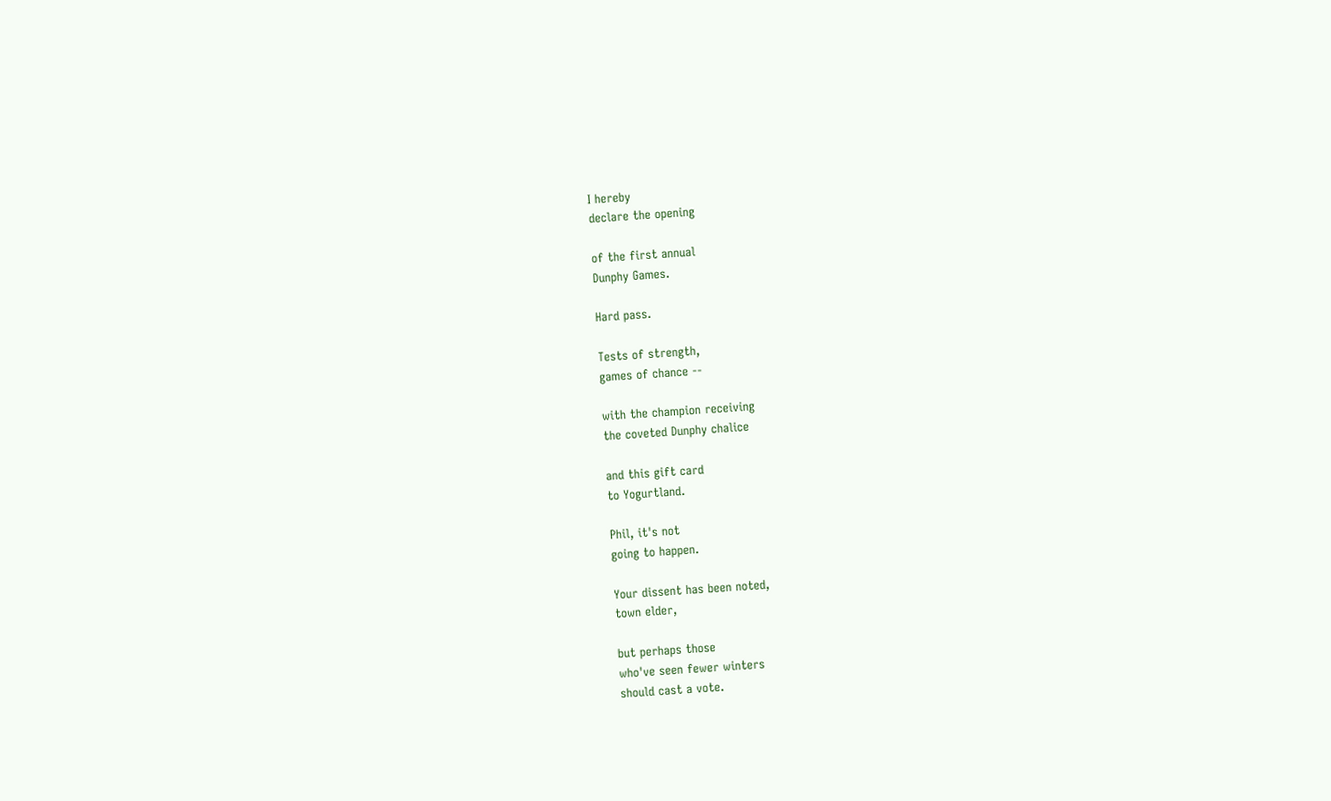I hereby
declare the opening

of the first annual
Dunphy Games.

Hard pass.

Tests of strength,
games of chance --

with the champion receiving
the coveted Dunphy chalice

and this gift card
to Yogurtland.

Phil, it's not
going to happen.

Your dissent has been noted,
town elder,

but perhaps those
who've seen fewer winters
should cast a vote.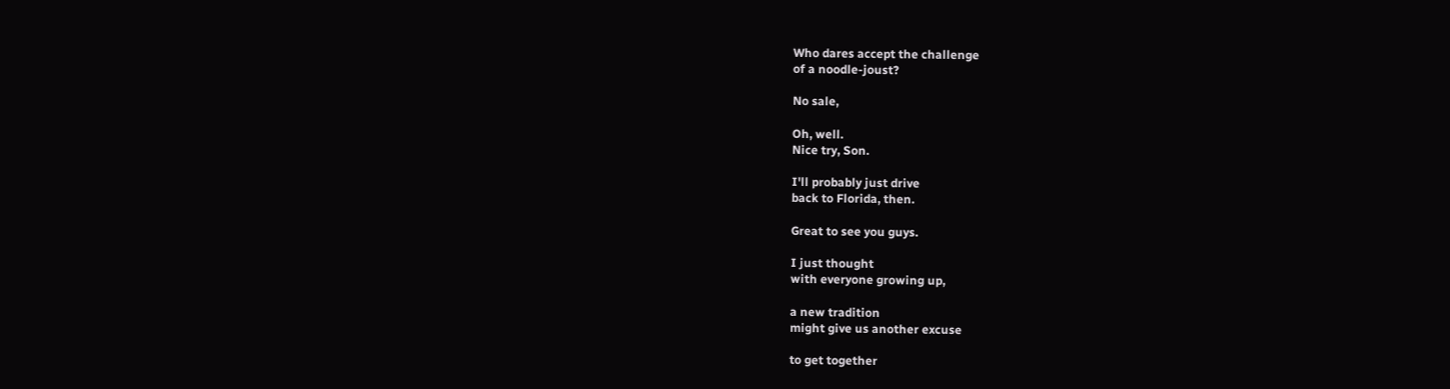Who dares accept the challenge
of a noodle-joust?

No sale,

Oh, well.
Nice try, Son.

I'll probably just drive
back to Florida, then.

Great to see you guys.

I just thought
with everyone growing up,

a new tradition
might give us another excuse

to get together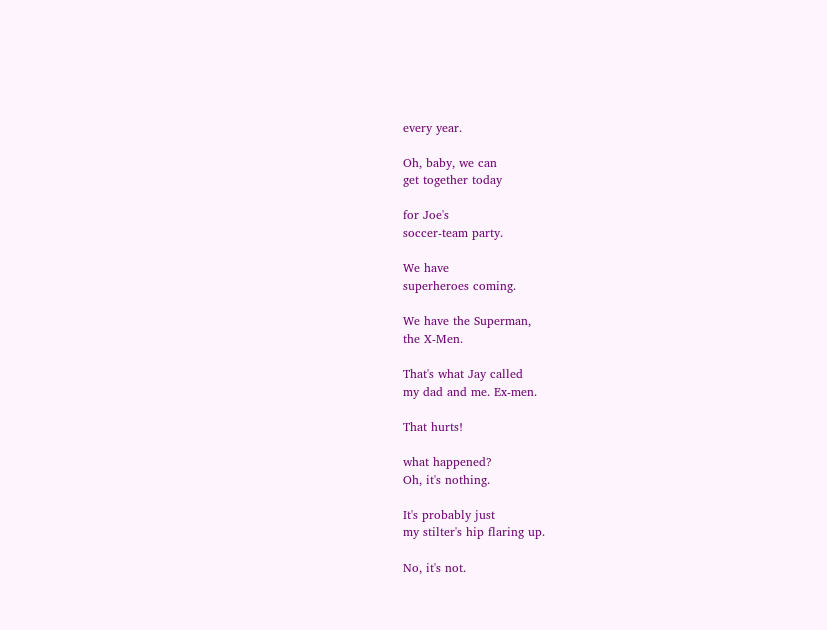every year.

Oh, baby, we can
get together today

for Joe's
soccer-team party.

We have
superheroes coming.

We have the Superman,
the X-Men.

That's what Jay called
my dad and me. Ex-men.

That hurts!

what happened?
Oh, it's nothing.

It's probably just
my stilter's hip flaring up.

No, it's not.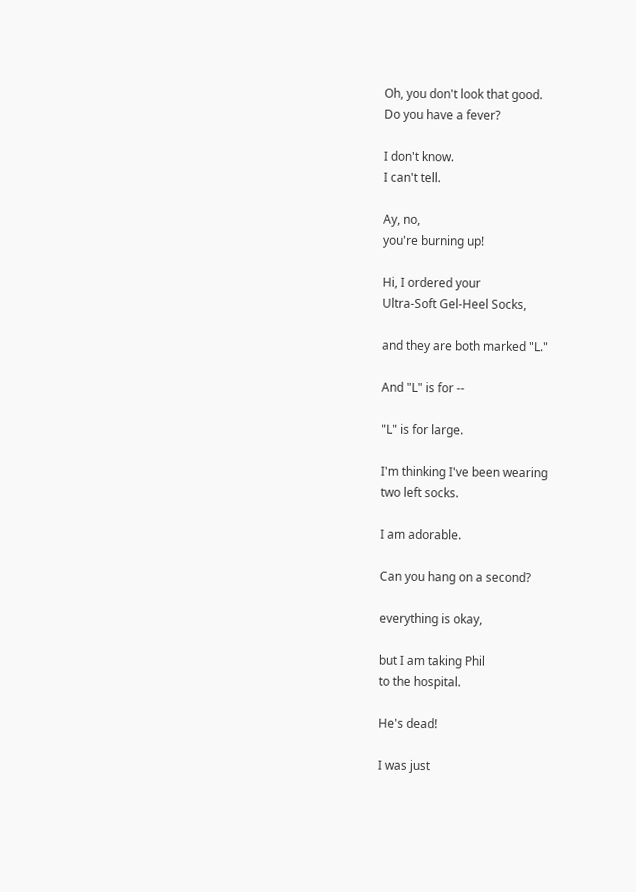Oh, you don't look that good.
Do you have a fever?

I don't know.
I can't tell.

Ay, no,
you're burning up!

Hi, I ordered your
Ultra-Soft Gel-Heel Socks,

and they are both marked "L."

And "L" is for --

"L" is for large.

I'm thinking I've been wearing
two left socks.

I am adorable.

Can you hang on a second?

everything is okay,

but I am taking Phil
to the hospital.

He's dead!

I was just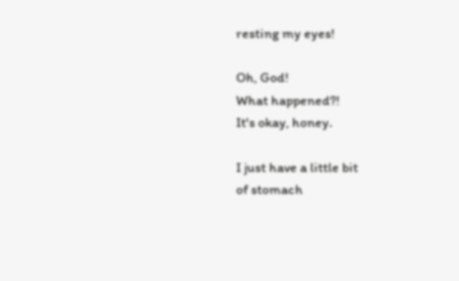resting my eyes!

Oh, God!
What happened?!
It's okay, honey.

I just have a little bit
of stomach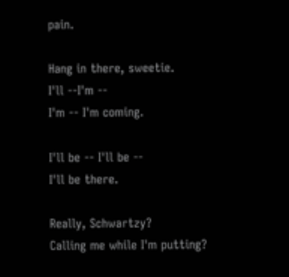pain.

Hang in there, sweetie.
I'll --I'm --
I'm -- I'm coming.

I'll be -- I'll be --
I'll be there.

Really, Schwartzy?
Calling me while I'm putting?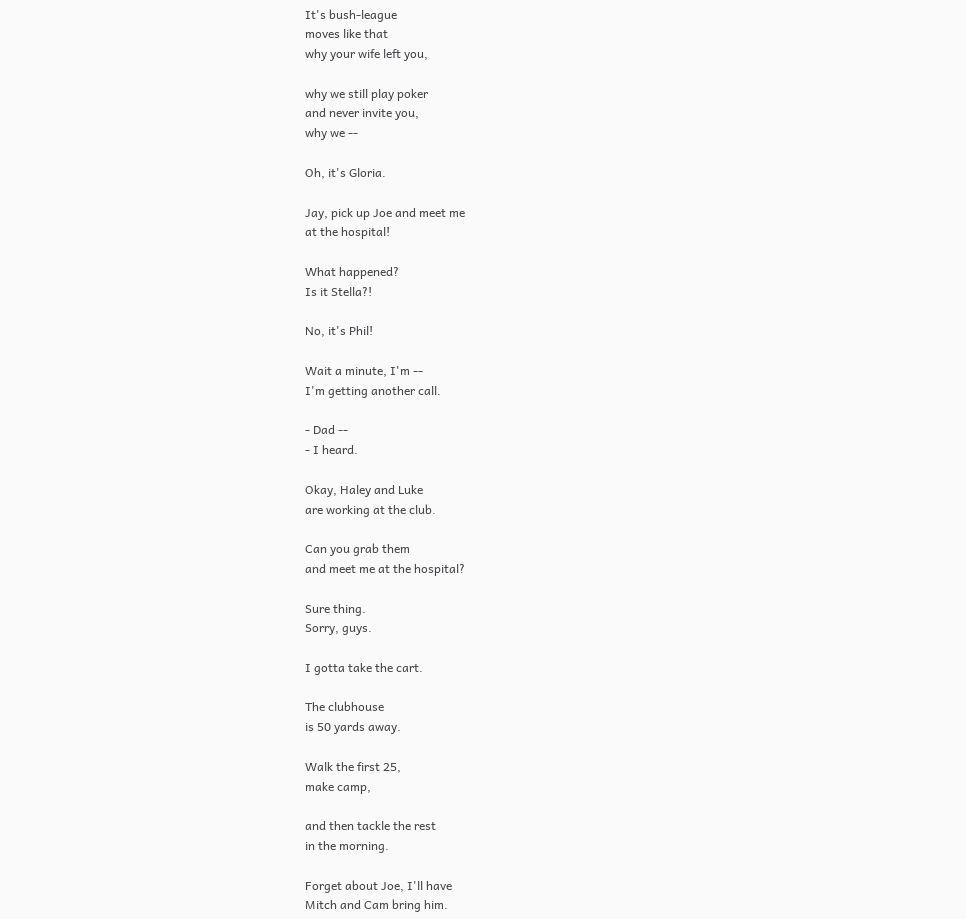It's bush-league
moves like that
why your wife left you,

why we still play poker
and never invite you,
why we --

Oh, it's Gloria.

Jay, pick up Joe and meet me
at the hospital!

What happened?
Is it Stella?!

No, it's Phil!

Wait a minute, I'm --
I'm getting another call.

- Dad --
- I heard.

Okay, Haley and Luke
are working at the club.

Can you grab them
and meet me at the hospital?

Sure thing.
Sorry, guys.

I gotta take the cart.

The clubhouse
is 50 yards away.

Walk the first 25,
make camp,

and then tackle the rest
in the morning.

Forget about Joe, I'll have
Mitch and Cam bring him.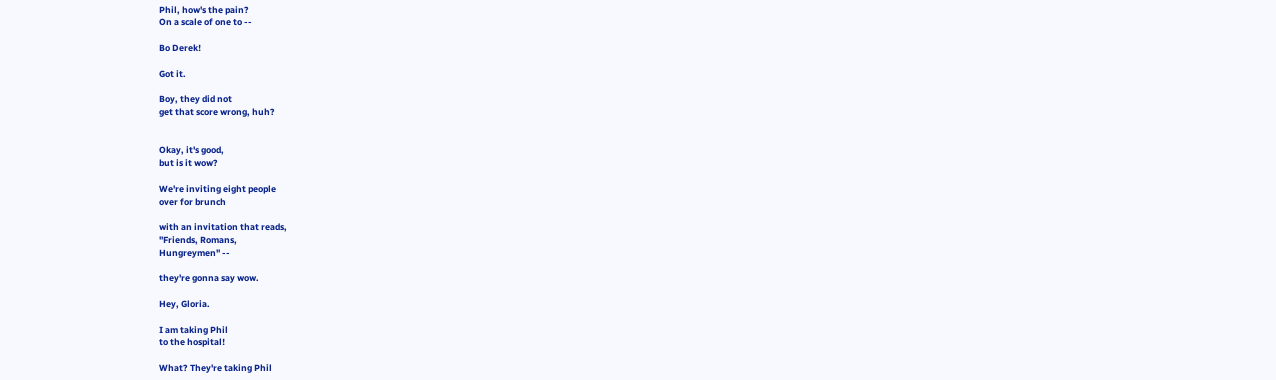Phil, how's the pain?
On a scale of one to --

Bo Derek!

Got it.

Boy, they did not
get that score wrong, huh?


Okay, it's good,
but is it wow?

We're inviting eight people
over for brunch

with an invitation that reads,
"Friends, Romans,
Hungreymen" --

they're gonna say wow.

Hey, Gloria.

I am taking Phil
to the hospital!

What? They're taking Phil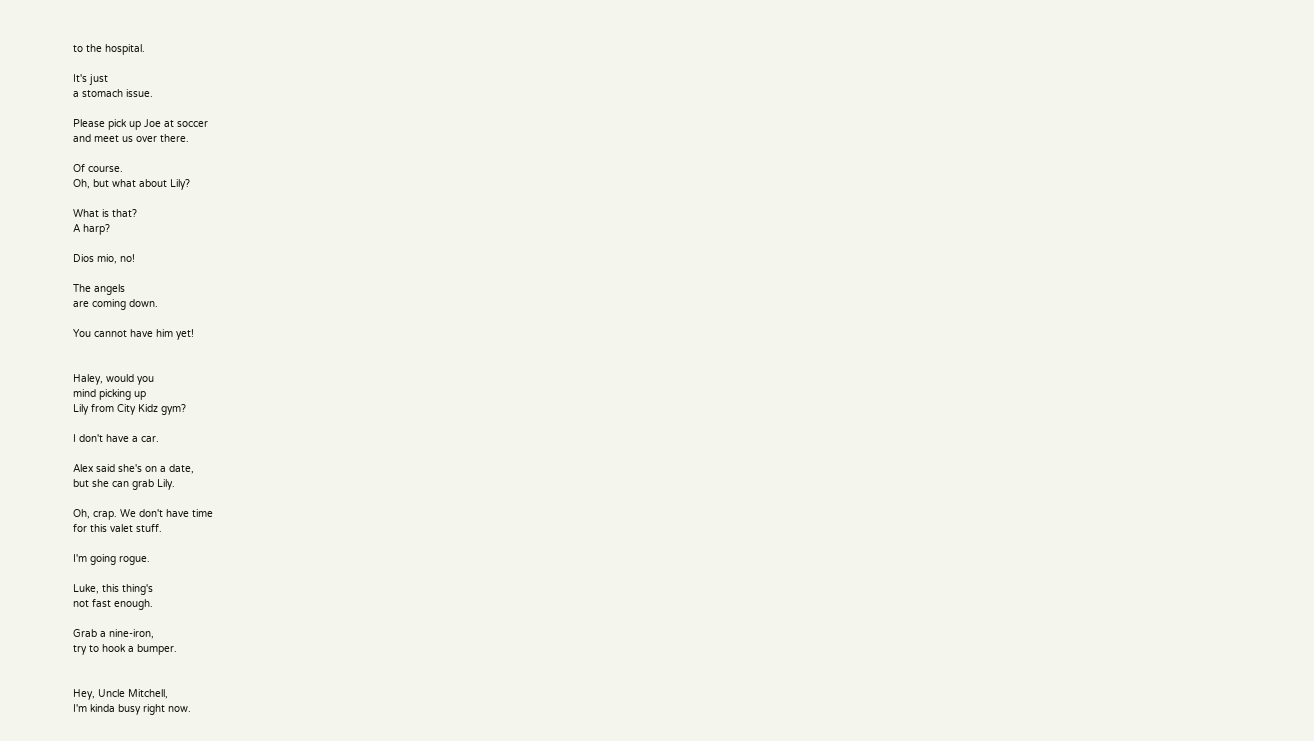to the hospital.

It's just
a stomach issue.

Please pick up Joe at soccer
and meet us over there.

Of course.
Oh, but what about Lily?

What is that?
A harp?

Dios mio, no!

The angels
are coming down.

You cannot have him yet!


Haley, would you
mind picking up
Lily from City Kidz gym?

I don't have a car.

Alex said she's on a date,
but she can grab Lily.

Oh, crap. We don't have time
for this valet stuff.

I'm going rogue.

Luke, this thing's
not fast enough.

Grab a nine-iron,
try to hook a bumper.


Hey, Uncle Mitchell,
I'm kinda busy right now.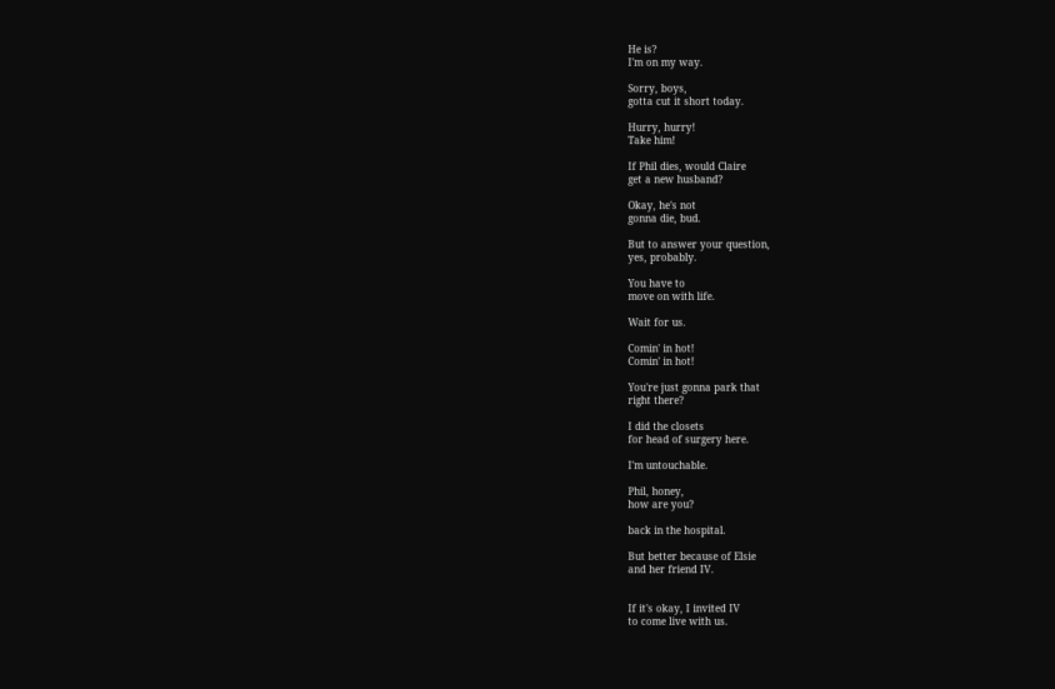He is?
I'm on my way.

Sorry, boys,
gotta cut it short today.

Hurry, hurry!
Take him!

If Phil dies, would Claire
get a new husband?

Okay, he's not
gonna die, bud.

But to answer your question,
yes, probably.

You have to
move on with life.

Wait for us.

Comin' in hot!
Comin' in hot!

You're just gonna park that
right there?

I did the closets
for head of surgery here.

I'm untouchable.

Phil, honey,
how are you?

back in the hospital.

But better because of Elsie
and her friend IV.


If it's okay, I invited IV
to come live with us.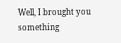Well, I brought you something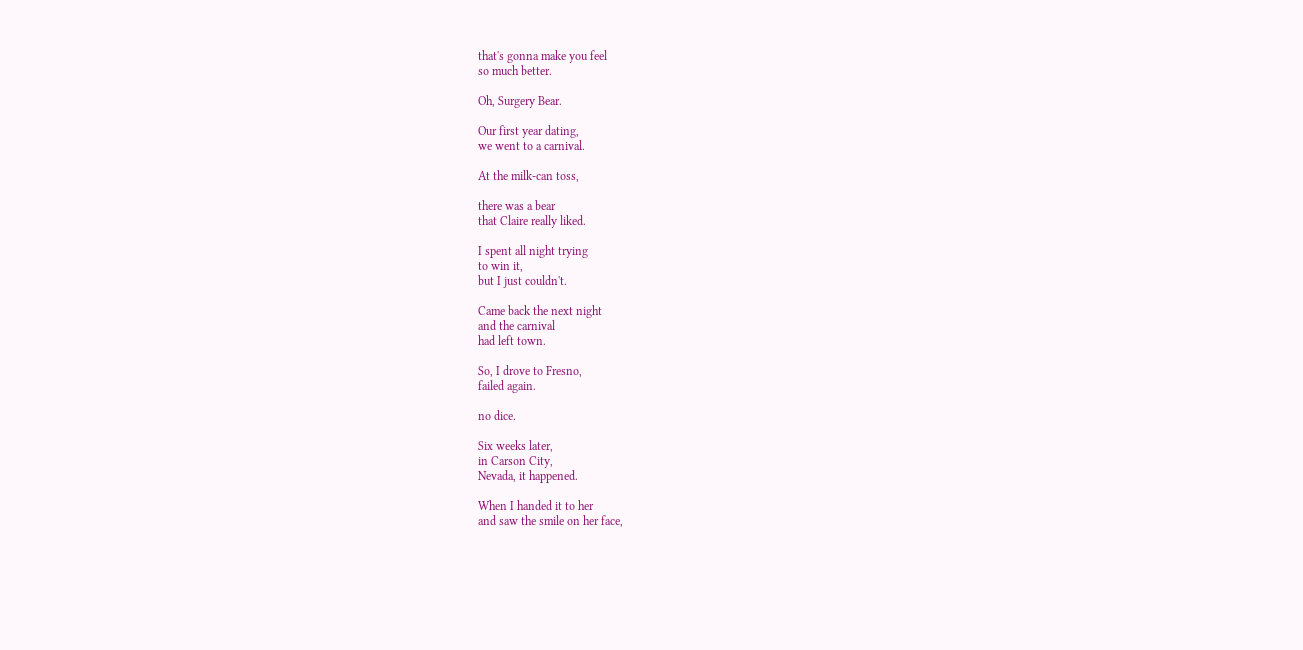that's gonna make you feel
so much better.

Oh, Surgery Bear.

Our first year dating,
we went to a carnival.

At the milk-can toss,

there was a bear
that Claire really liked.

I spent all night trying
to win it,
but I just couldn't.

Came back the next night
and the carnival
had left town.

So, I drove to Fresno,
failed again.

no dice.

Six weeks later,
in Carson City,
Nevada, it happened.

When I handed it to her
and saw the smile on her face,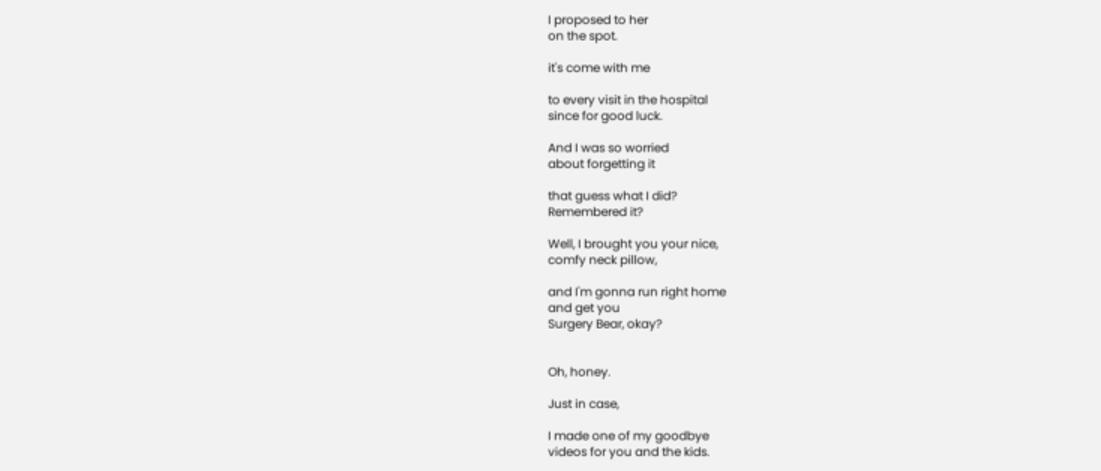I proposed to her
on the spot.

it's come with me

to every visit in the hospital
since for good luck.

And I was so worried
about forgetting it

that guess what I did?
Remembered it?

Well, I brought you your nice,
comfy neck pillow,

and I'm gonna run right home
and get you
Surgery Bear, okay?


Oh, honey.

Just in case,

I made one of my goodbye
videos for you and the kids.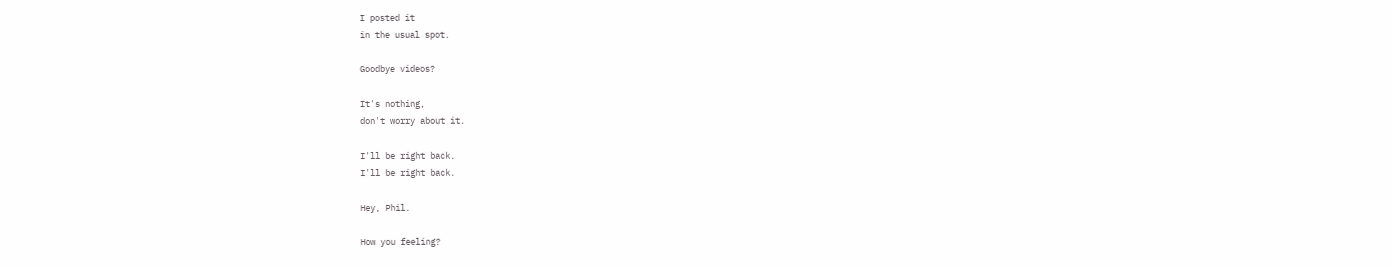I posted it
in the usual spot.

Goodbye videos?

It's nothing,
don't worry about it.

I'll be right back.
I'll be right back.

Hey, Phil.

How you feeling?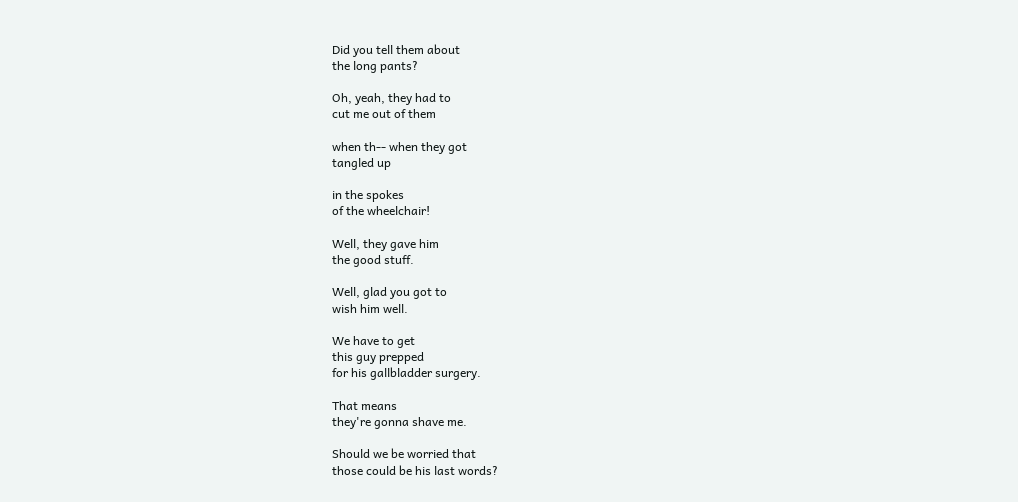Did you tell them about
the long pants?

Oh, yeah, they had to
cut me out of them

when th-- when they got
tangled up

in the spokes
of the wheelchair!

Well, they gave him
the good stuff.

Well, glad you got to
wish him well.

We have to get
this guy prepped
for his gallbladder surgery.

That means
they're gonna shave me.

Should we be worried that
those could be his last words?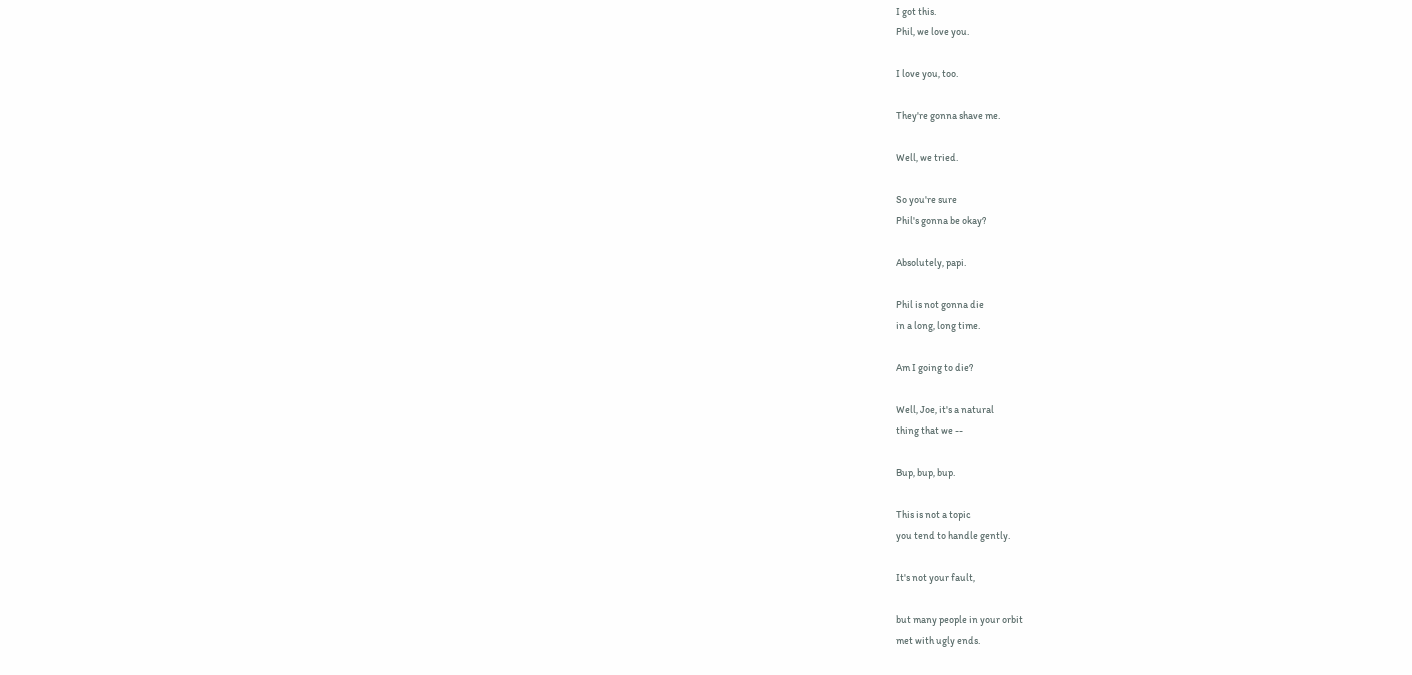I got this.
Phil, we love you.

I love you, too.

They're gonna shave me.

Well, we tried.

So you're sure
Phil's gonna be okay?

Absolutely, papi.

Phil is not gonna die
in a long, long time.

Am I going to die?

Well, Joe, it's a natural
thing that we --

Bup, bup, bup.

This is not a topic
you tend to handle gently.

It's not your fault,

but many people in your orbit
met with ugly ends.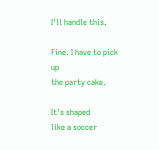I'll handle this.

Fine. I have to pick up
the party cake.

It's shaped
like a soccer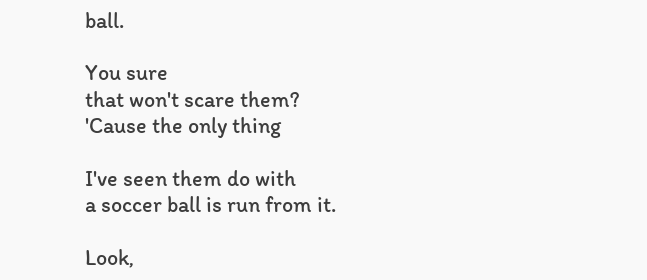ball.

You sure
that won't scare them?
'Cause the only thing

I've seen them do with
a soccer ball is run from it.

Look,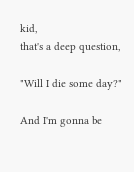kid,
that's a deep question,

"Will I die some day?"

And I'm gonna be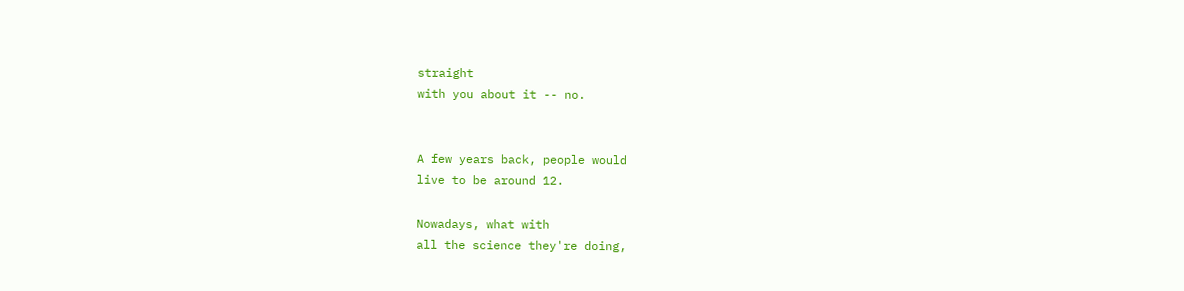straight
with you about it -- no.


A few years back, people would
live to be around 12.

Nowadays, what with
all the science they're doing,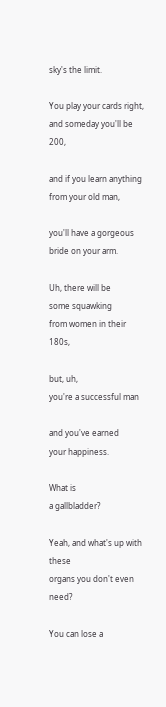sky's the limit.

You play your cards right,
and someday you'll be 200,

and if you learn anything
from your old man,

you'll have a gorgeous
bride on your arm.

Uh, there will be
some squawking
from women in their 180s,

but, uh,
you're a successful man

and you've earned
your happiness.

What is
a gallbladder?

Yeah, and what's up with these
organs you don't even need?

You can lose a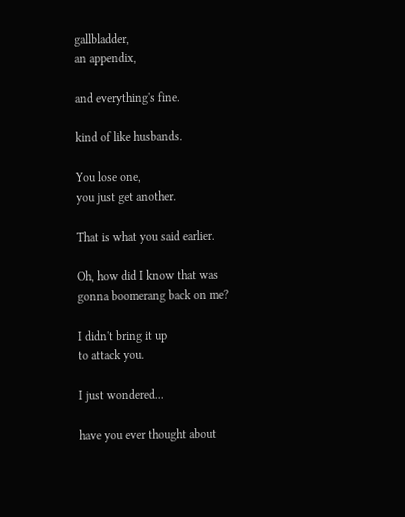gallbladder,
an appendix,

and everything's fine.

kind of like husbands.

You lose one,
you just get another.

That is what you said earlier.

Oh, how did I know that was
gonna boomerang back on me?

I didn't bring it up
to attack you.

I just wondered...

have you ever thought about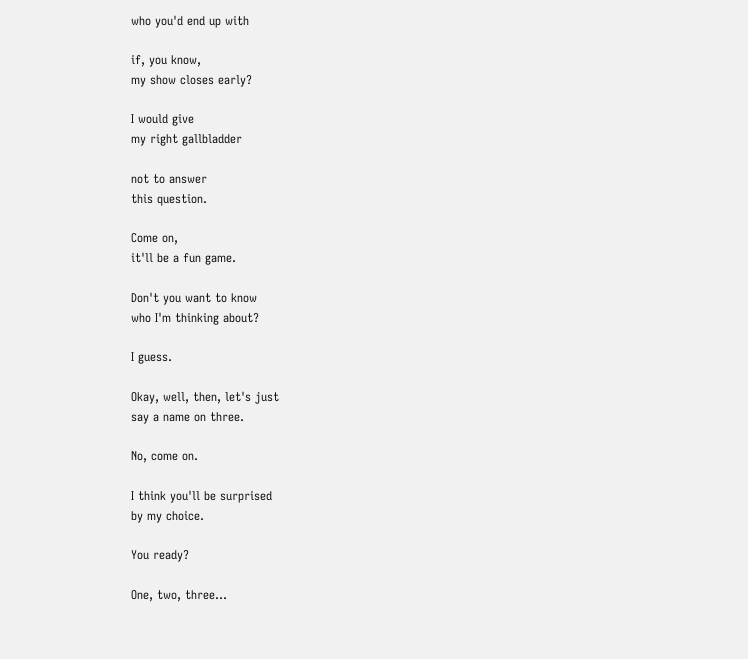who you'd end up with

if, you know,
my show closes early?

I would give
my right gallbladder

not to answer
this question.

Come on,
it'll be a fun game.

Don't you want to know
who I'm thinking about?

I guess.

Okay, well, then, let's just
say a name on three.

No, come on.

I think you'll be surprised
by my choice.

You ready?

One, two, three...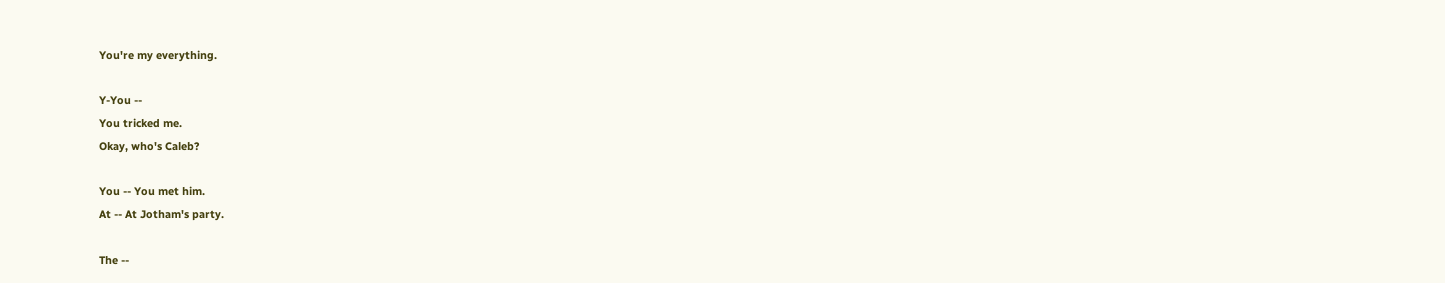You're my everything.

Y-You --
You tricked me.
Okay, who's Caleb?

You -- You met him.
At -- At Jotham's party.

The --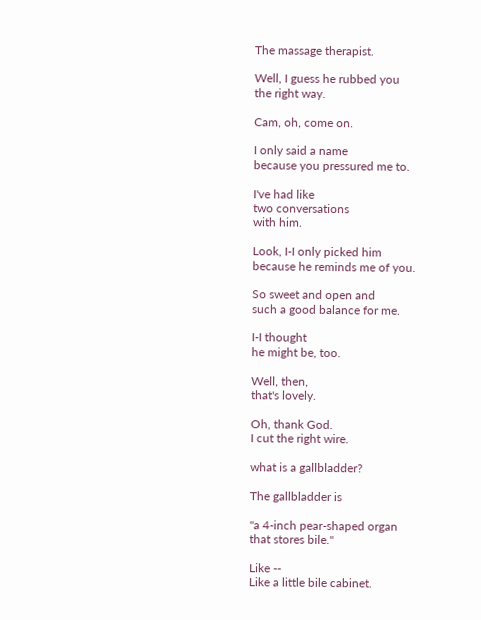The massage therapist.

Well, I guess he rubbed you
the right way.

Cam, oh, come on.

I only said a name
because you pressured me to.

I've had like
two conversations
with him.

Look, I-I only picked him
because he reminds me of you.

So sweet and open and
such a good balance for me.

I-I thought
he might be, too.

Well, then,
that's lovely.

Oh, thank God.
I cut the right wire.

what is a gallbladder?

The gallbladder is

"a 4-inch pear-shaped organ
that stores bile."

Like --
Like a little bile cabinet.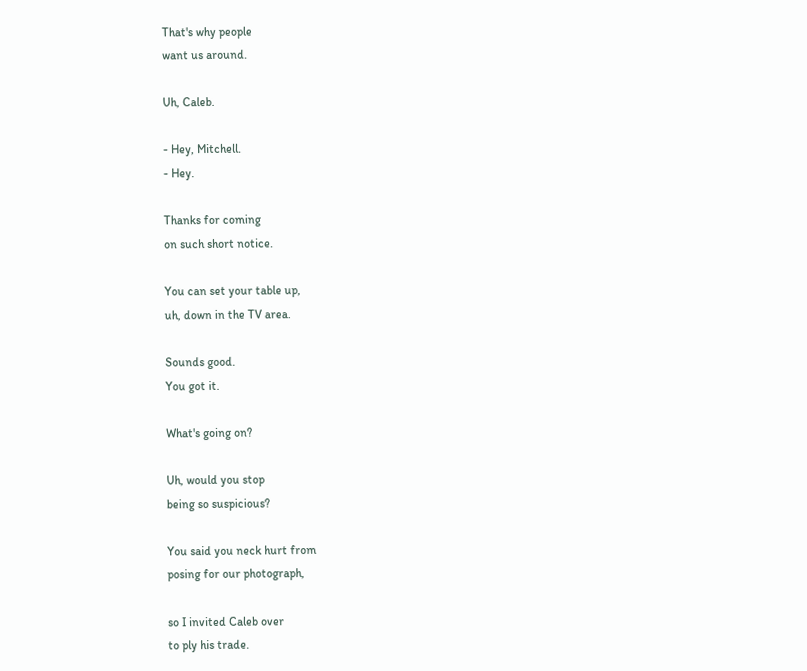That's why people
want us around.

Uh, Caleb.

- Hey, Mitchell.
- Hey.

Thanks for coming
on such short notice.

You can set your table up,
uh, down in the TV area.

Sounds good.
You got it.

What's going on?

Uh, would you stop
being so suspicious?

You said you neck hurt from
posing for our photograph,

so I invited Caleb over
to ply his trade.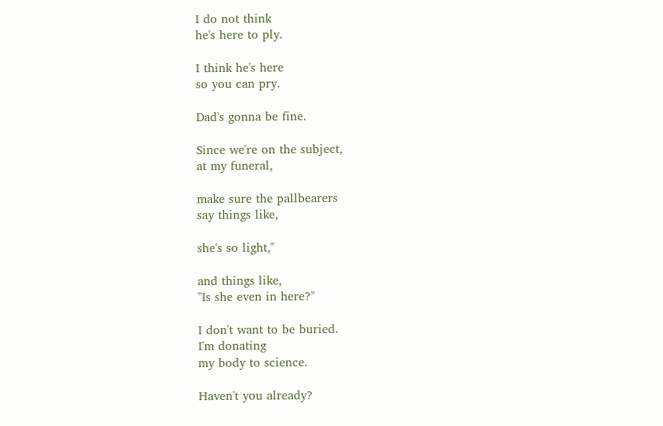I do not think
he's here to ply.

I think he's here
so you can pry.

Dad's gonna be fine.

Since we're on the subject,
at my funeral,

make sure the pallbearers
say things like,

she's so light,"

and things like,
"Is she even in here?"

I don't want to be buried.
I'm donating
my body to science.

Haven't you already?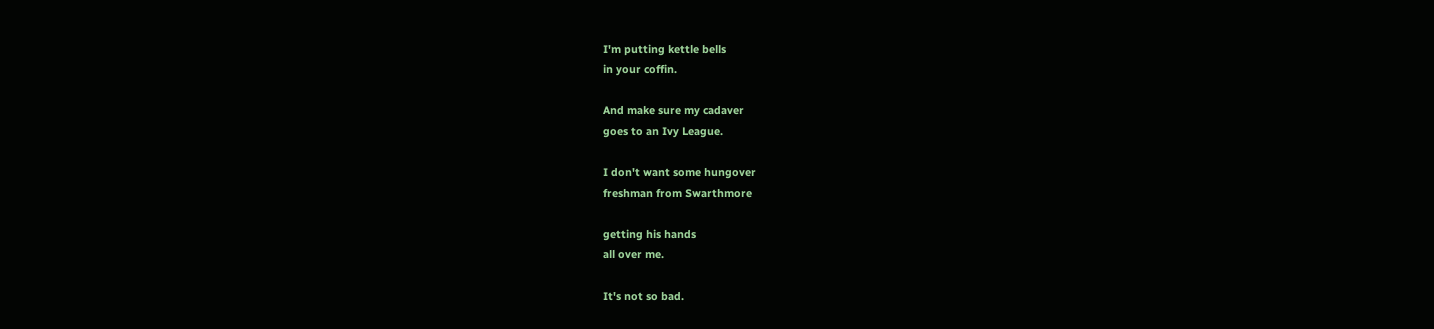I'm putting kettle bells
in your coffin.

And make sure my cadaver
goes to an Ivy League.

I don't want some hungover
freshman from Swarthmore

getting his hands
all over me.

It's not so bad.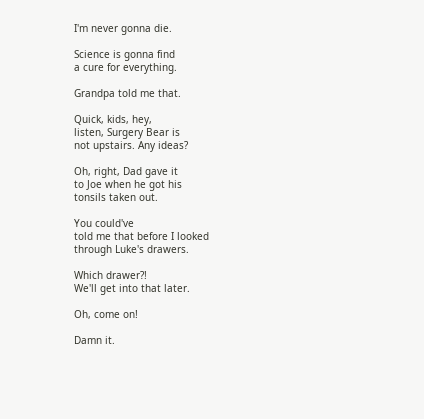I'm never gonna die.

Science is gonna find
a cure for everything.

Grandpa told me that.

Quick, kids, hey,
listen, Surgery Bear is
not upstairs. Any ideas?

Oh, right, Dad gave it
to Joe when he got his
tonsils taken out.

You could've
told me that before I looked
through Luke's drawers.

Which drawer?!
We'll get into that later.

Oh, come on!

Damn it.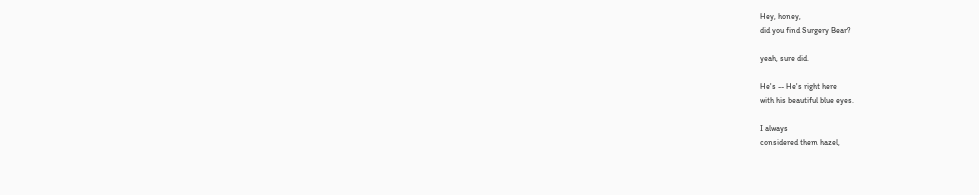Hey, honey,
did you find Surgery Bear?

yeah, sure did.

He's -- He's right here
with his beautiful blue eyes.

I always
considered them hazel,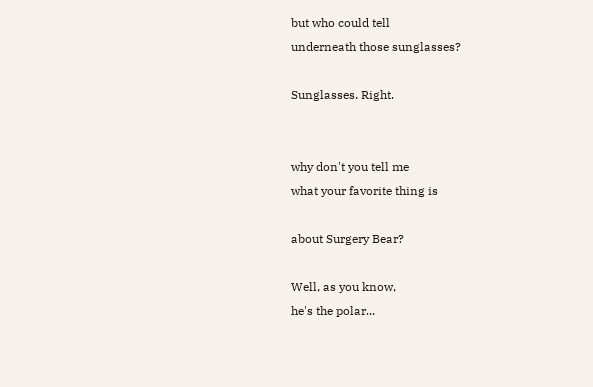but who could tell
underneath those sunglasses?

Sunglasses. Right.


why don't you tell me
what your favorite thing is

about Surgery Bear?

Well, as you know,
he's the polar...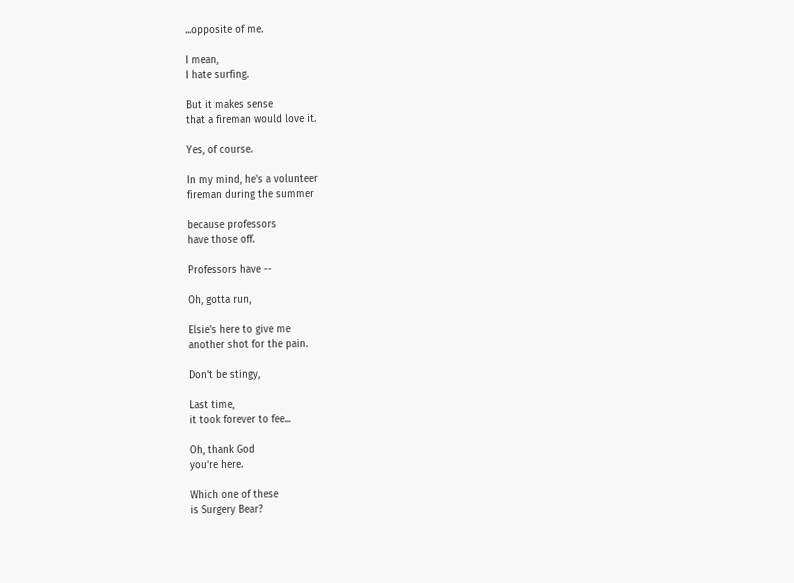...opposite of me.

I mean,
I hate surfing.

But it makes sense
that a fireman would love it.

Yes, of course.

In my mind, he's a volunteer
fireman during the summer

because professors
have those off.

Professors have --

Oh, gotta run,

Elsie's here to give me
another shot for the pain.

Don't be stingy,

Last time,
it took forever to fee...

Oh, thank God
you're here.

Which one of these
is Surgery Bear?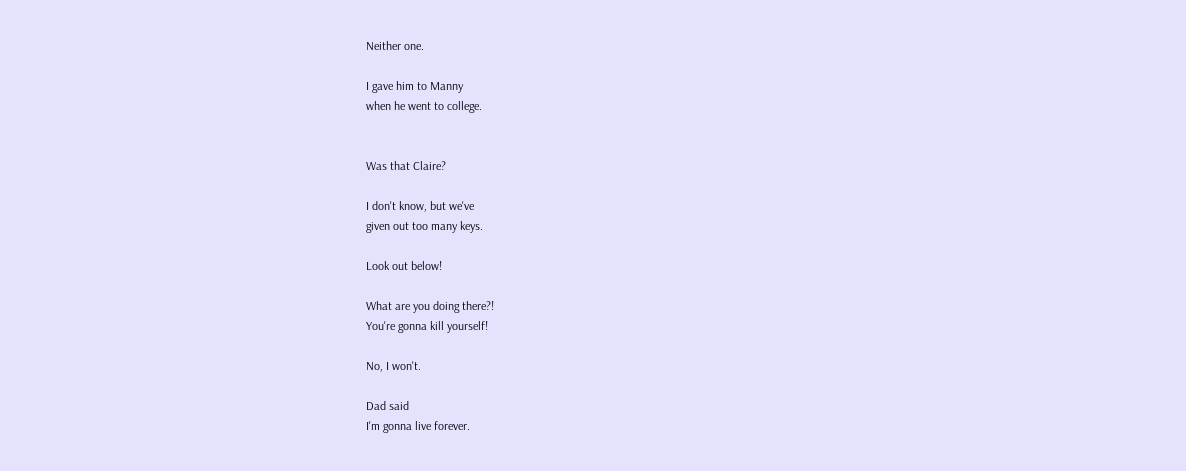Neither one.

I gave him to Manny
when he went to college.


Was that Claire?

I don't know, but we've
given out too many keys.

Look out below!

What are you doing there?!
You're gonna kill yourself!

No, I won't.

Dad said
I'm gonna live forever.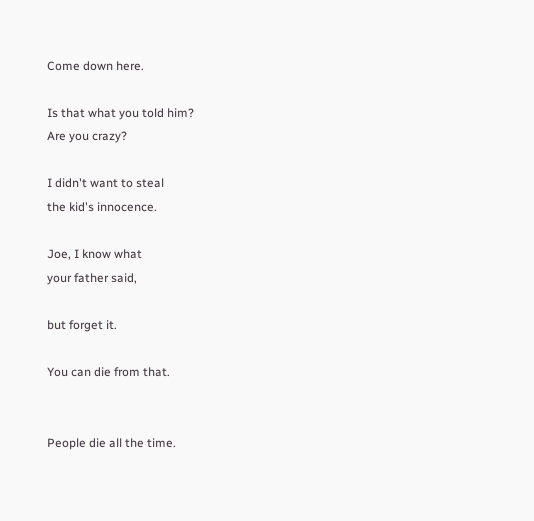Come down here.

Is that what you told him?
Are you crazy?

I didn't want to steal
the kid's innocence.

Joe, I know what
your father said,

but forget it.

You can die from that.


People die all the time.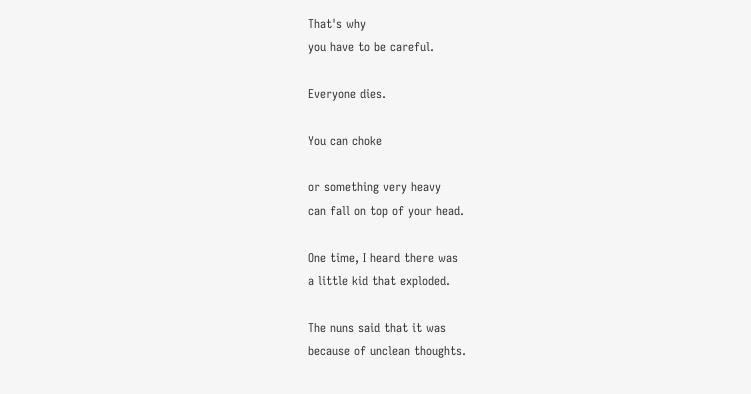That's why
you have to be careful.

Everyone dies.

You can choke

or something very heavy
can fall on top of your head.

One time, I heard there was
a little kid that exploded.

The nuns said that it was
because of unclean thoughts.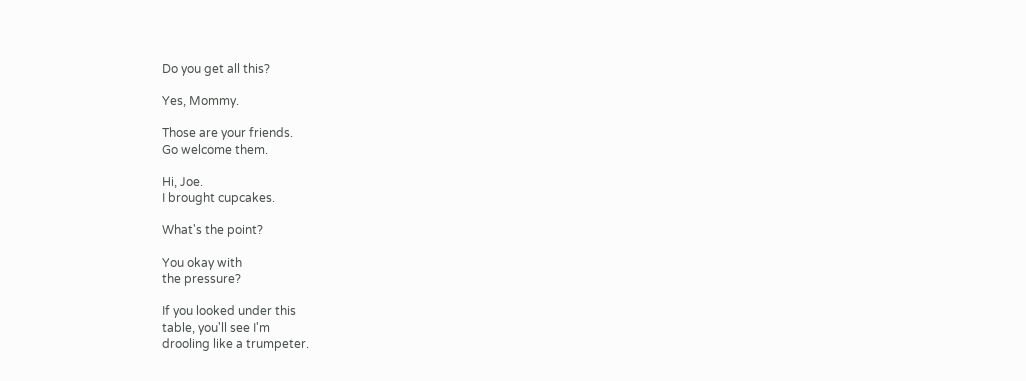Do you get all this?

Yes, Mommy.

Those are your friends.
Go welcome them.

Hi, Joe.
I brought cupcakes.

What's the point?

You okay with
the pressure?

If you looked under this
table, you'll see I'm
drooling like a trumpeter.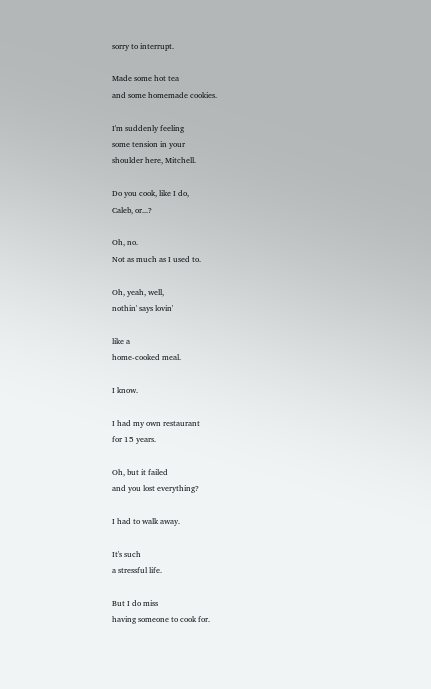sorry to interrupt.

Made some hot tea
and some homemade cookies.

I'm suddenly feeling
some tension in your
shoulder here, Mitchell.

Do you cook, like I do,
Caleb, or...?

Oh, no.
Not as much as I used to.

Oh, yeah, well,
nothin' says lovin'

like a
home-cooked meal.

I know.

I had my own restaurant
for 15 years.

Oh, but it failed
and you lost everything?

I had to walk away.

It's such
a stressful life.

But I do miss
having someone to cook for.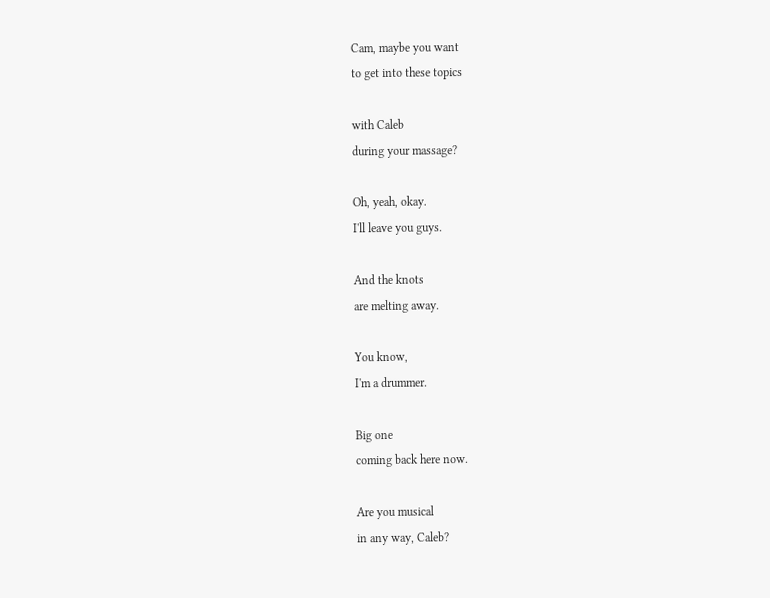Cam, maybe you want
to get into these topics

with Caleb
during your massage?

Oh, yeah, okay.
I'll leave you guys.

And the knots
are melting away.

You know,
I'm a drummer.

Big one
coming back here now.

Are you musical
in any way, Caleb?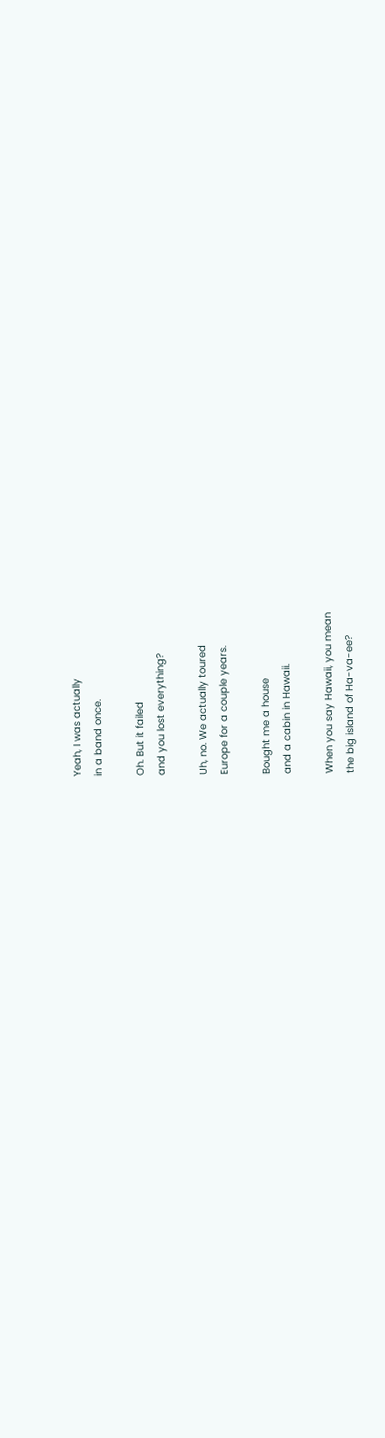Yeah, I was actually
in a band once.

Oh. But it failed
and you lost everything?

Uh, no. We actually toured
Europe for a couple years.

Bought me a house
and a cabin in Hawaii.

When you say Hawaii, you mean
the big island of Ha-va-ee?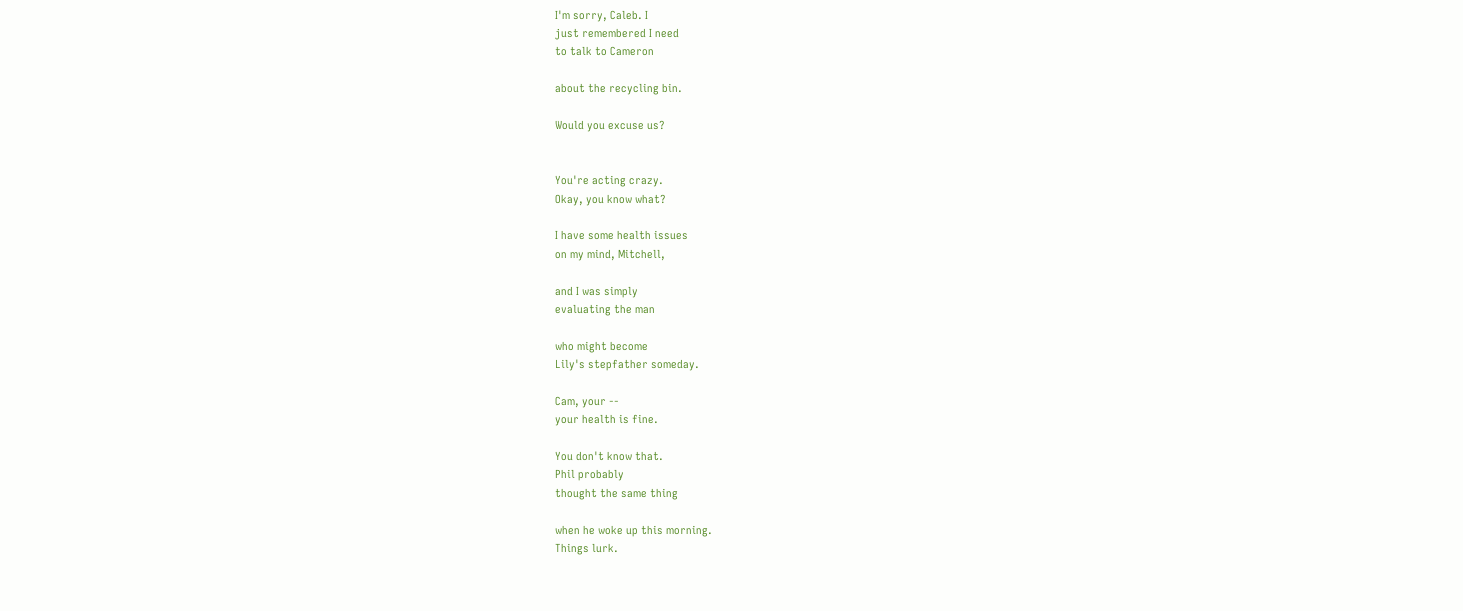I'm sorry, Caleb. I
just remembered I need
to talk to Cameron

about the recycling bin.

Would you excuse us?


You're acting crazy.
Okay, you know what?

I have some health issues
on my mind, Mitchell,

and I was simply
evaluating the man

who might become
Lily's stepfather someday.

Cam, your --
your health is fine.

You don't know that.
Phil probably
thought the same thing

when he woke up this morning.
Things lurk.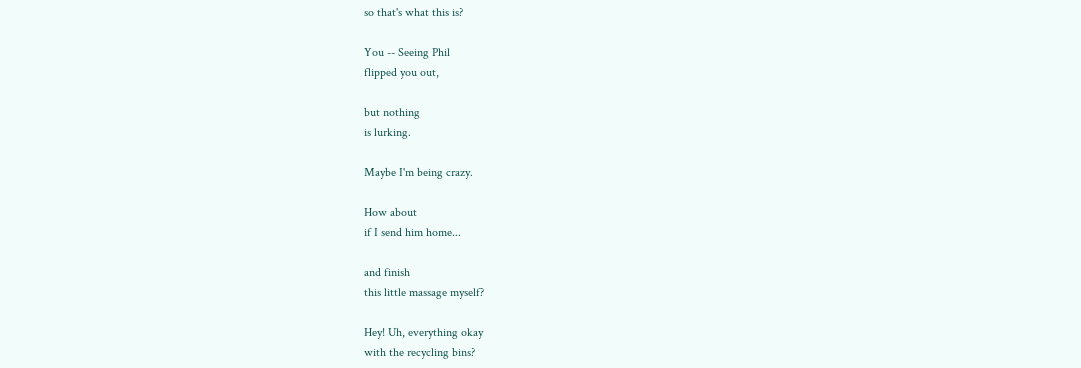so that's what this is?

You -- Seeing Phil
flipped you out,

but nothing
is lurking.

Maybe I'm being crazy.

How about
if I send him home...

and finish
this little massage myself?

Hey! Uh, everything okay
with the recycling bins?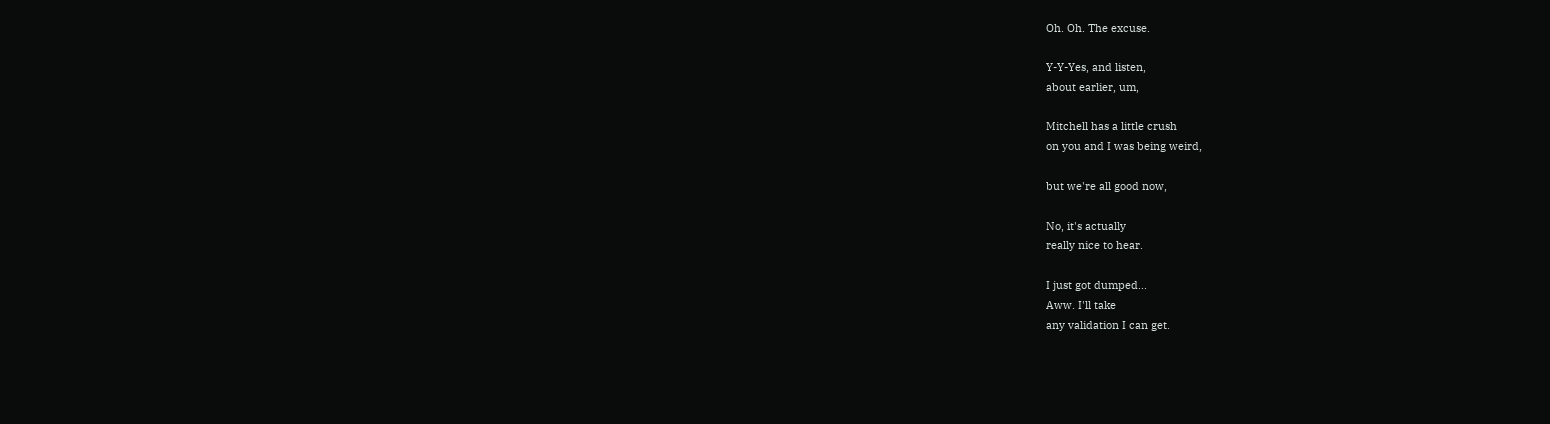Oh. Oh. The excuse.

Y-Y-Yes, and listen,
about earlier, um,

Mitchell has a little crush
on you and I was being weird,

but we're all good now,

No, it's actually
really nice to hear.

I just got dumped...
Aww. I'll take
any validation I can get.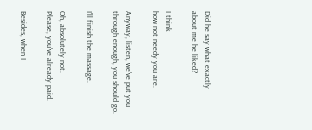Did he say what exactly
about me he liked?

I think
how not needy you are.

Anyway, listen, we've put you
through enough, you should go.

I'll finish the massage.

Oh, absolutely not.
Please, you've already paid.

Besides, when I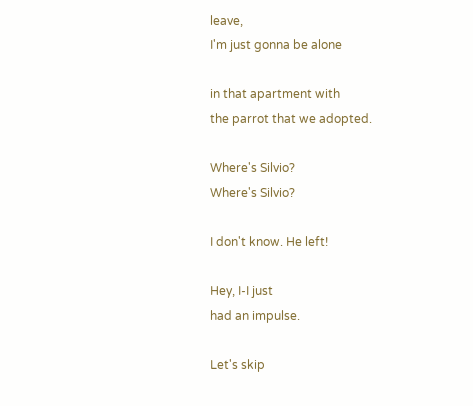leave,
I'm just gonna be alone

in that apartment with
the parrot that we adopted.

Where's Silvio?
Where's Silvio?

I don't know. He left!

Hey, I-I just
had an impulse.

Let's skip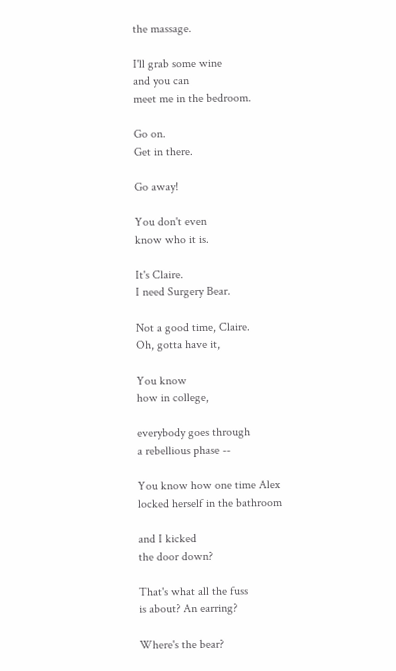the massage.

I'll grab some wine
and you can
meet me in the bedroom.

Go on.
Get in there.

Go away!

You don't even
know who it is.

It's Claire.
I need Surgery Bear.

Not a good time, Claire.
Oh, gotta have it,

You know
how in college,

everybody goes through
a rebellious phase --

You know how one time Alex
locked herself in the bathroom

and I kicked
the door down?

That's what all the fuss
is about? An earring?

Where's the bear?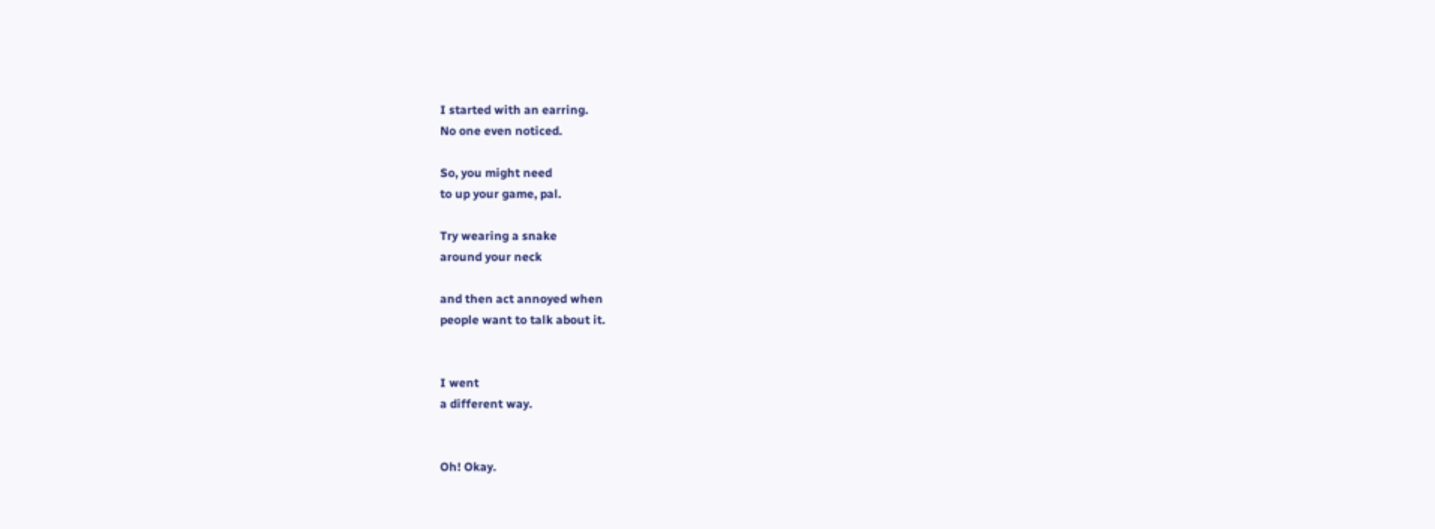I started with an earring.
No one even noticed.

So, you might need
to up your game, pal.

Try wearing a snake
around your neck

and then act annoyed when
people want to talk about it.


I went
a different way.


Oh! Okay.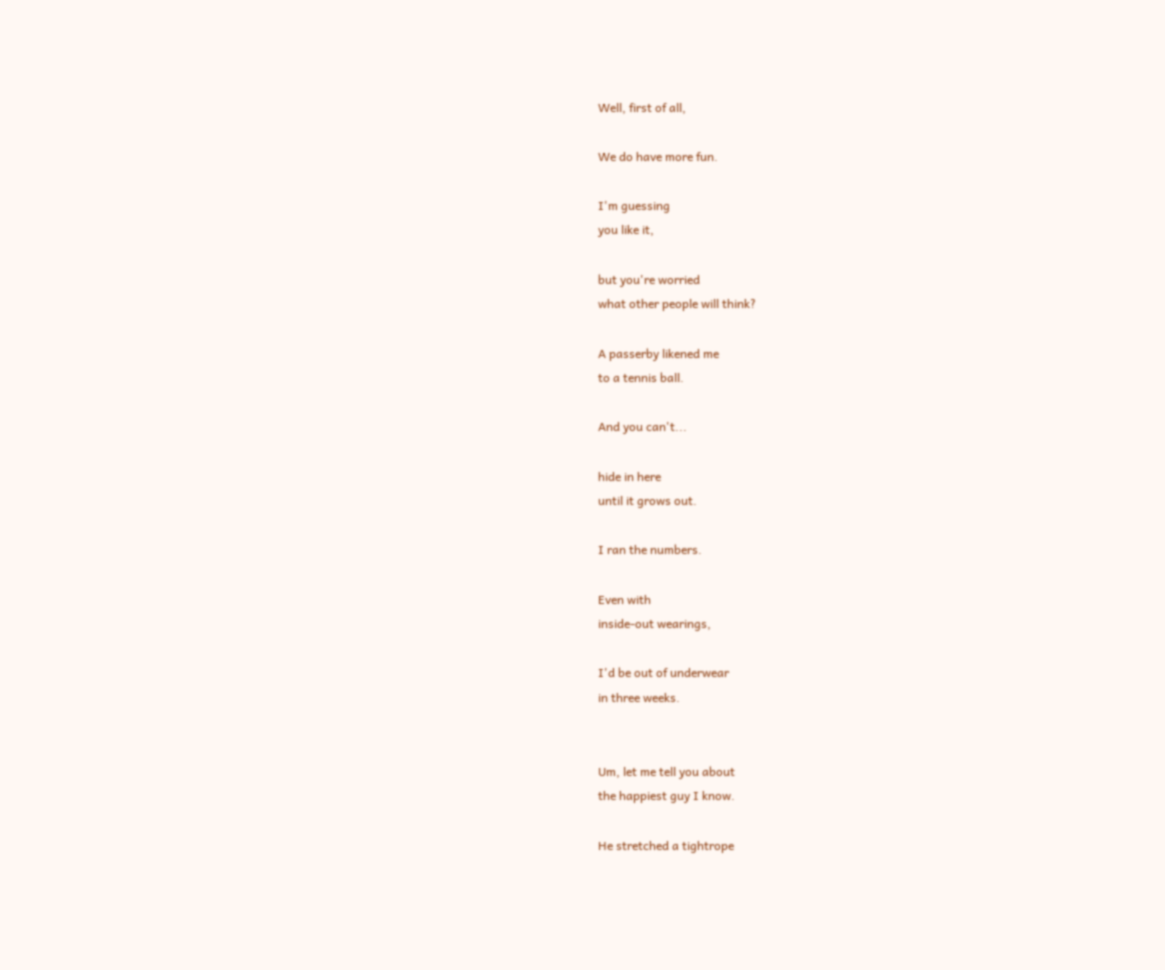Well, first of all,

We do have more fun.

I'm guessing
you like it,

but you're worried
what other people will think?

A passerby likened me
to a tennis ball.

And you can't...

hide in here
until it grows out.

I ran the numbers.

Even with
inside-out wearings,

I'd be out of underwear
in three weeks.


Um, let me tell you about
the happiest guy I know.

He stretched a tightrope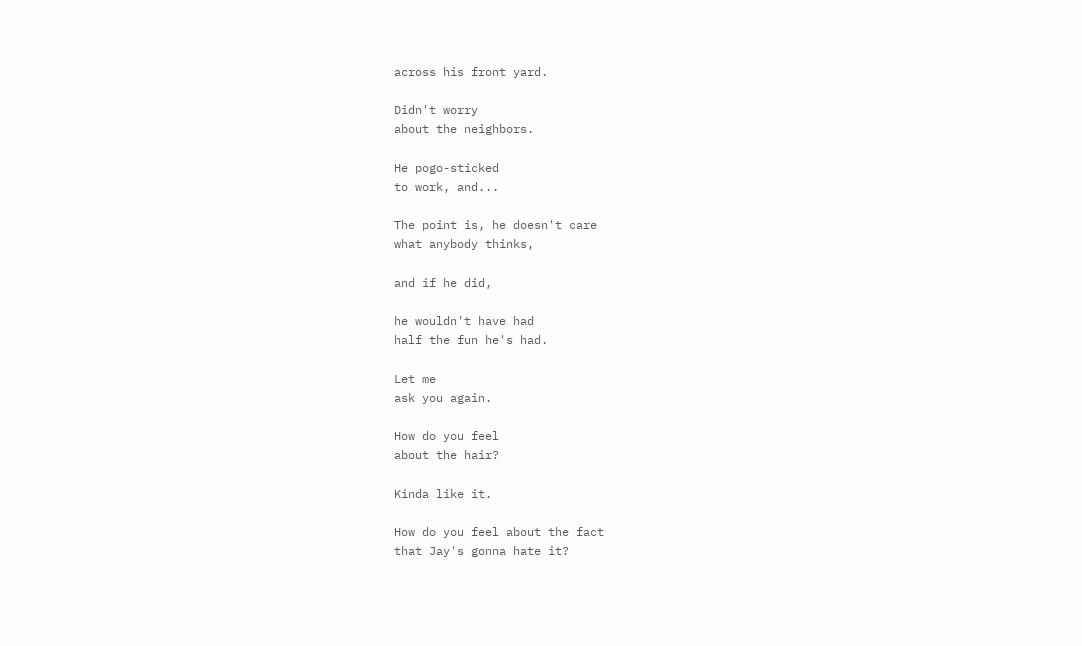across his front yard.

Didn't worry
about the neighbors.

He pogo-sticked
to work, and...

The point is, he doesn't care
what anybody thinks,

and if he did,

he wouldn't have had
half the fun he's had.

Let me
ask you again.

How do you feel
about the hair?

Kinda like it.

How do you feel about the fact
that Jay's gonna hate it?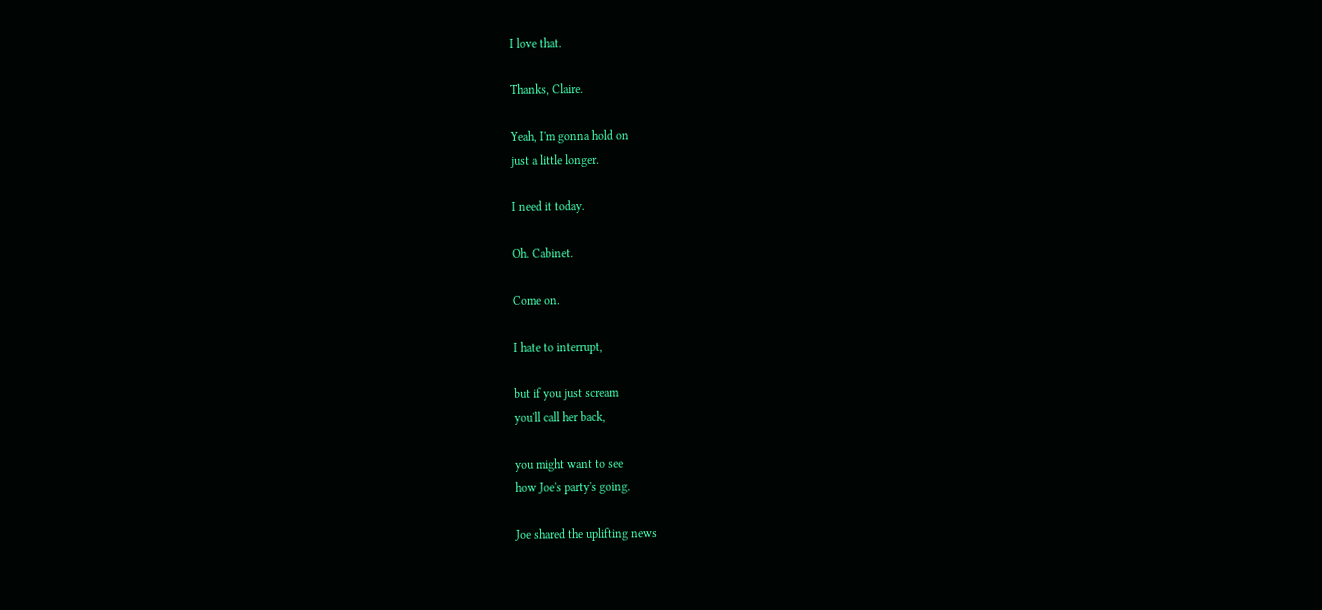I love that.

Thanks, Claire.

Yeah, I'm gonna hold on
just a little longer.

I need it today.

Oh. Cabinet.

Come on.

I hate to interrupt,

but if you just scream
you'll call her back,

you might want to see
how Joe's party's going.

Joe shared the uplifting news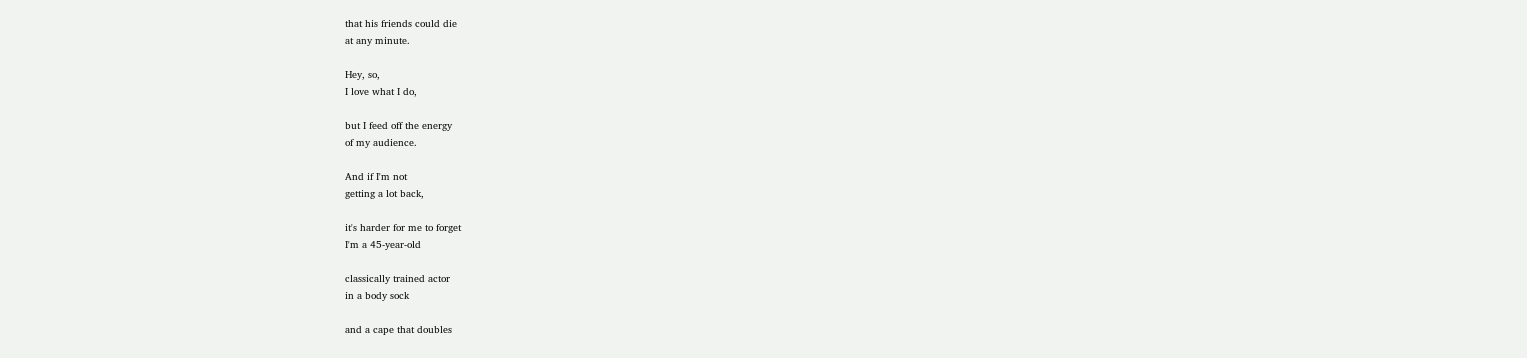that his friends could die
at any minute.

Hey, so,
I love what I do,

but I feed off the energy
of my audience.

And if I'm not
getting a lot back,

it's harder for me to forget
I'm a 45-year-old

classically trained actor
in a body sock

and a cape that doubles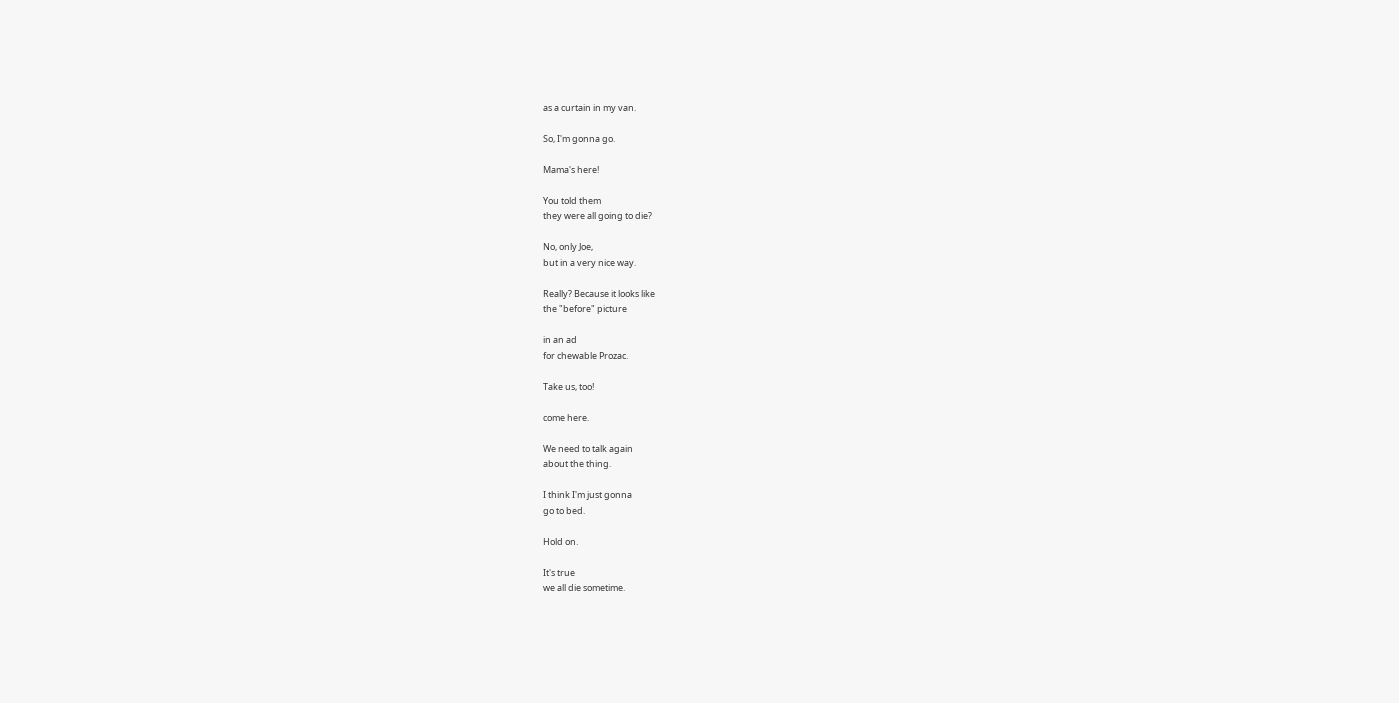as a curtain in my van.

So, I'm gonna go.

Mama's here!

You told them
they were all going to die?

No, only Joe,
but in a very nice way.

Really? Because it looks like
the "before" picture

in an ad
for chewable Prozac.

Take us, too!

come here.

We need to talk again
about the thing.

I think I'm just gonna
go to bed.

Hold on.

It's true
we all die sometime.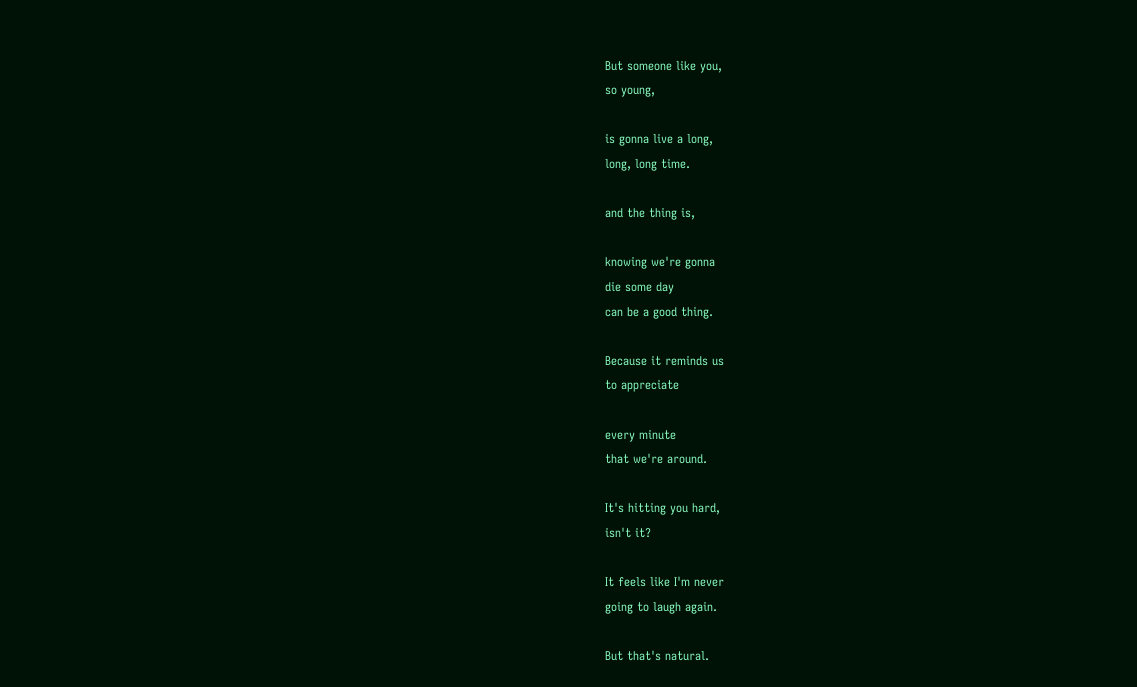But someone like you,
so young,

is gonna live a long,
long, long time.

and the thing is,

knowing we're gonna
die some day
can be a good thing.

Because it reminds us
to appreciate

every minute
that we're around.

It's hitting you hard,
isn't it?

It feels like I'm never
going to laugh again.

But that's natural.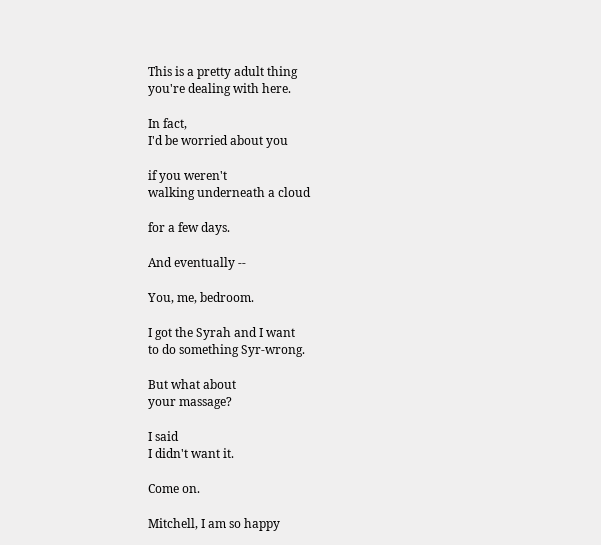This is a pretty adult thing
you're dealing with here.

In fact,
I'd be worried about you

if you weren't
walking underneath a cloud

for a few days.

And eventually --

You, me, bedroom.

I got the Syrah and I want
to do something Syr-wrong.

But what about
your massage?

I said
I didn't want it.

Come on.

Mitchell, I am so happy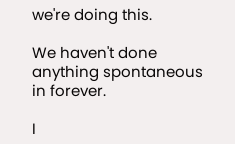we're doing this.

We haven't done
anything spontaneous
in forever.

I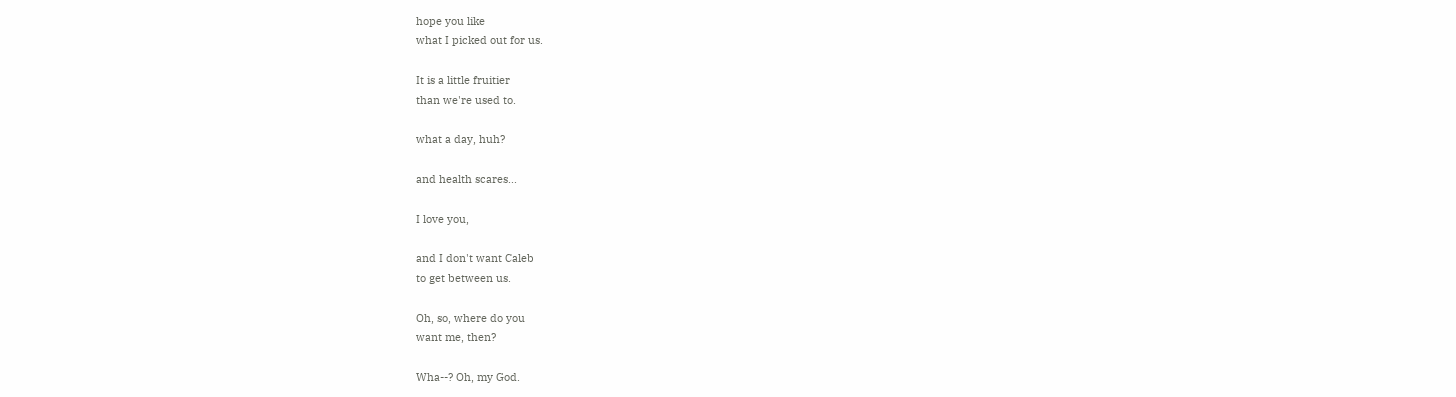hope you like
what I picked out for us.

It is a little fruitier
than we're used to.

what a day, huh?

and health scares...

I love you,

and I don't want Caleb
to get between us.

Oh, so, where do you
want me, then?

Wha--? Oh, my God.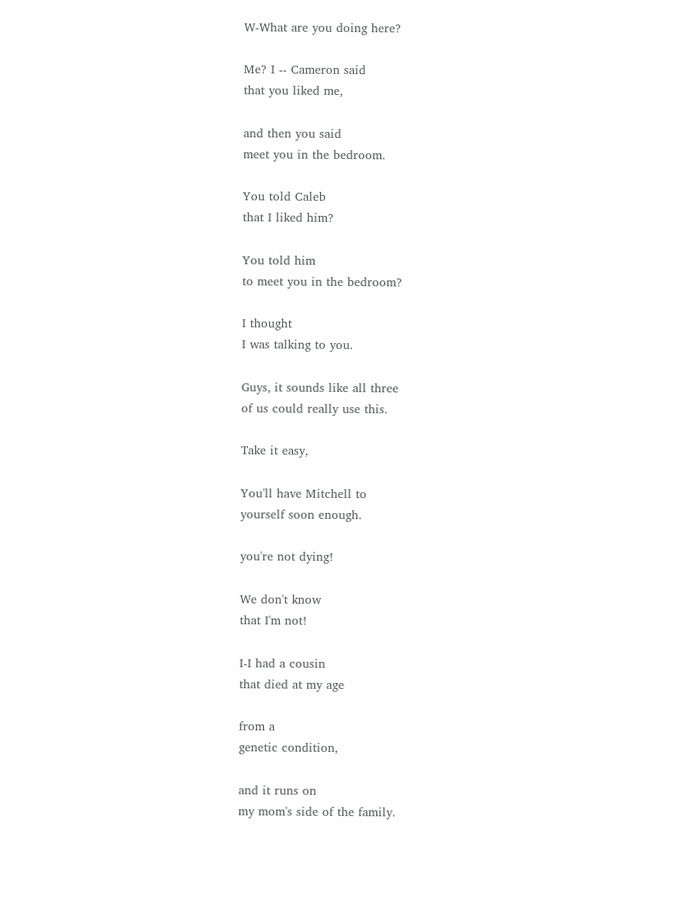W-What are you doing here?

Me? I -- Cameron said
that you liked me,

and then you said
meet you in the bedroom.

You told Caleb
that I liked him?

You told him
to meet you in the bedroom?

I thought
I was talking to you.

Guys, it sounds like all three
of us could really use this.

Take it easy,

You'll have Mitchell to
yourself soon enough.

you're not dying!

We don't know
that I'm not!

I-I had a cousin
that died at my age

from a
genetic condition,

and it runs on
my mom's side of the family.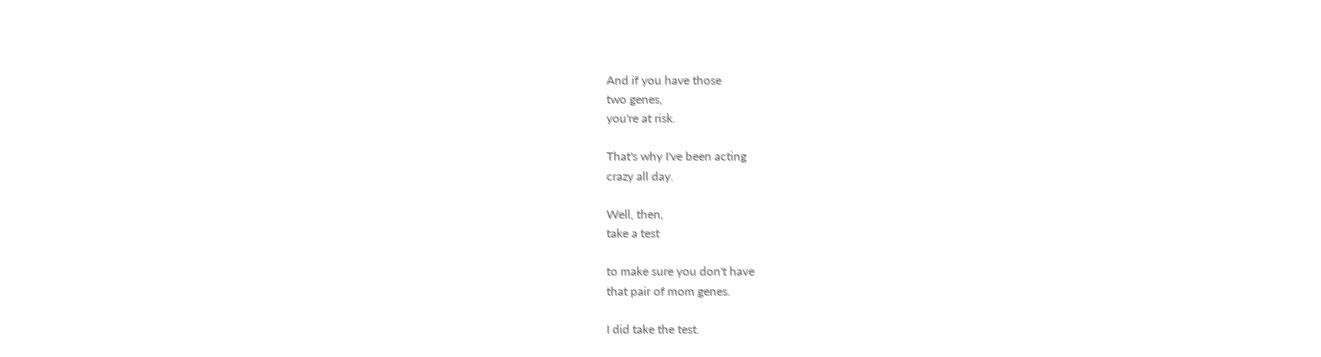And if you have those
two genes,
you're at risk.

That's why I've been acting
crazy all day.

Well, then,
take a test

to make sure you don't have
that pair of mom genes.

I did take the test.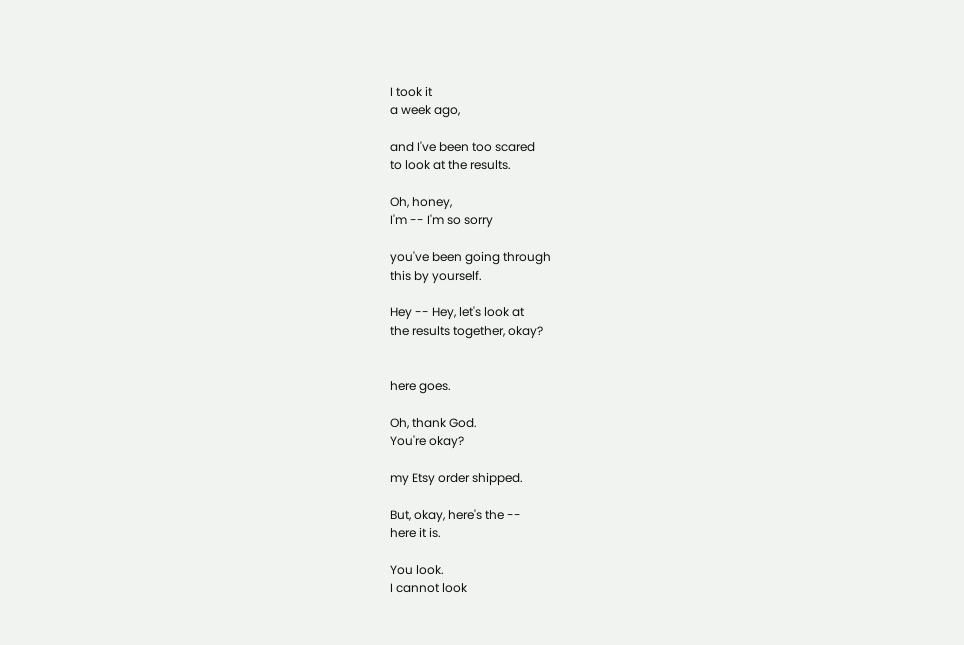I took it
a week ago,

and I've been too scared
to look at the results.

Oh, honey,
I'm -- I'm so sorry

you've been going through
this by yourself.

Hey -- Hey, let's look at
the results together, okay?


here goes.

Oh, thank God.
You're okay?

my Etsy order shipped.

But, okay, here's the --
here it is.

You look.
I cannot look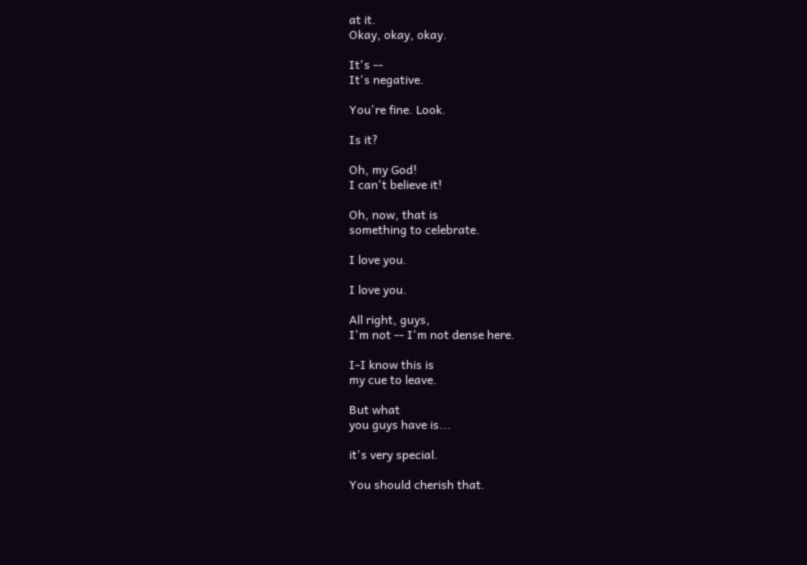at it.
Okay, okay, okay.

It's --
It's negative.

You're fine. Look.

Is it?

Oh, my God!
I can't believe it!

Oh, now, that is
something to celebrate.

I love you.

I love you.

All right, guys,
I'm not -- I'm not dense here.

I-I know this is
my cue to leave.

But what
you guys have is...

it's very special.

You should cherish that.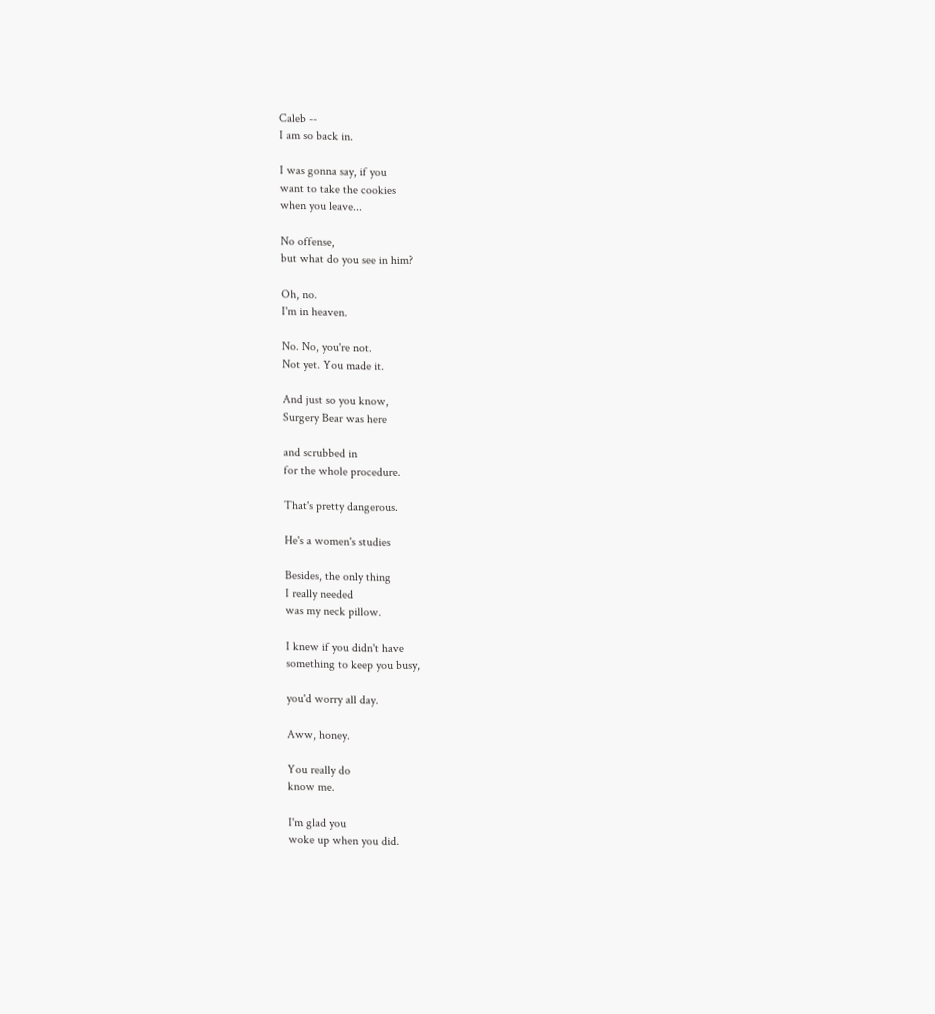Caleb --
I am so back in.

I was gonna say, if you
want to take the cookies
when you leave...

No offense,
but what do you see in him?

Oh, no.
I'm in heaven.

No. No, you're not.
Not yet. You made it.

And just so you know,
Surgery Bear was here

and scrubbed in
for the whole procedure.

That's pretty dangerous.

He's a women's studies

Besides, the only thing
I really needed
was my neck pillow.

I knew if you didn't have
something to keep you busy,

you'd worry all day.

Aww, honey.

You really do
know me.

I'm glad you
woke up when you did.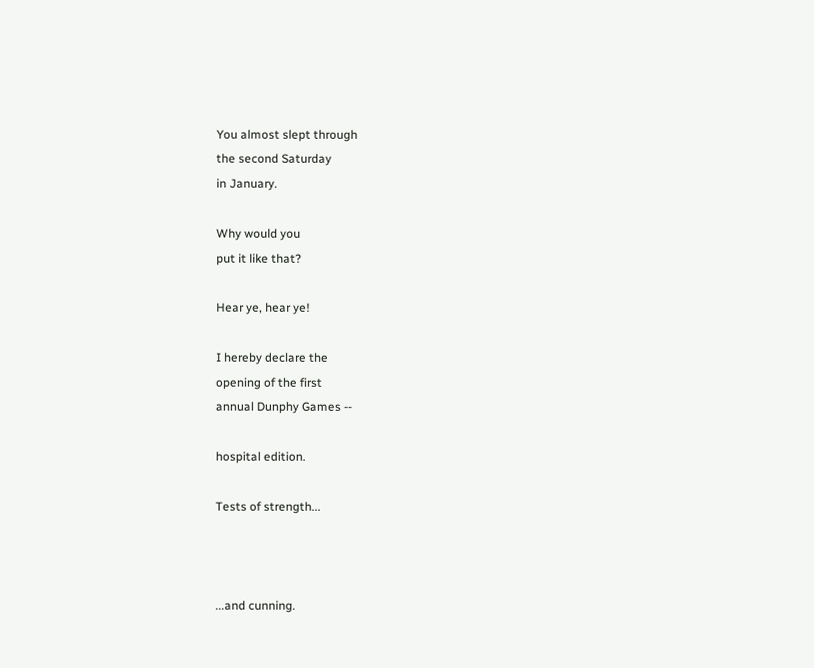You almost slept through
the second Saturday
in January.

Why would you
put it like that?

Hear ye, hear ye!

I hereby declare the
opening of the first
annual Dunphy Games --

hospital edition.

Tests of strength...



...and cunning.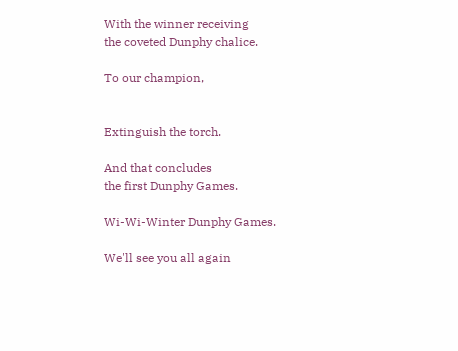With the winner receiving
the coveted Dunphy chalice.

To our champion,


Extinguish the torch.

And that concludes
the first Dunphy Games.

Wi-Wi-Winter Dunphy Games.

We'll see you all again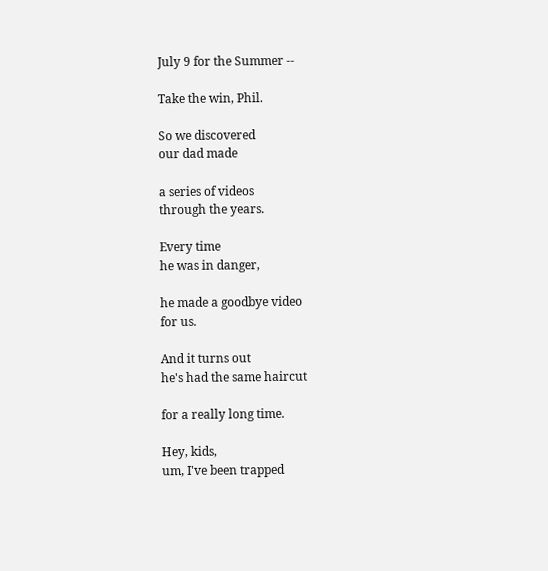July 9 for the Summer --

Take the win, Phil.

So we discovered
our dad made

a series of videos
through the years.

Every time
he was in danger,

he made a goodbye video
for us.

And it turns out
he's had the same haircut

for a really long time.

Hey, kids,
um, I've been trapped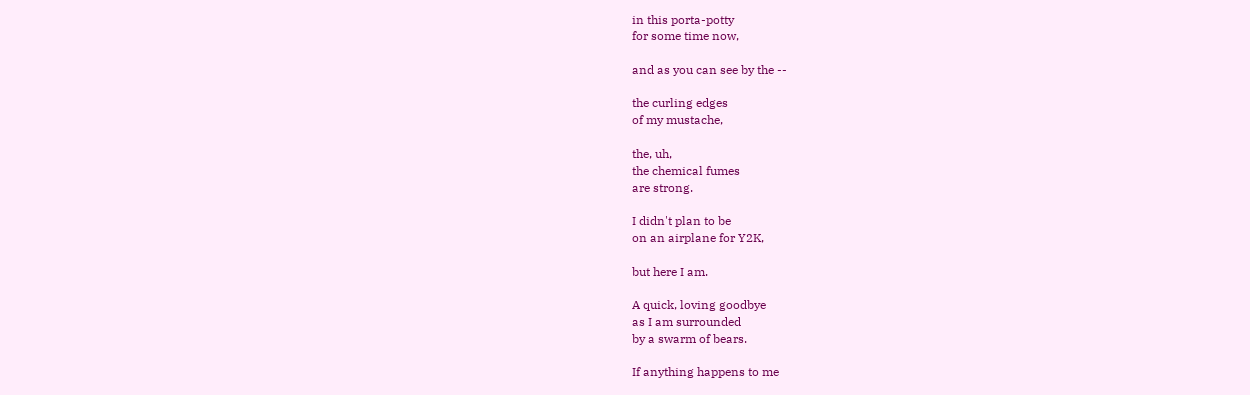in this porta-potty
for some time now,

and as you can see by the --

the curling edges
of my mustache,

the, uh,
the chemical fumes
are strong.

I didn't plan to be
on an airplane for Y2K,

but here I am.

A quick, loving goodbye
as I am surrounded
by a swarm of bears.

If anything happens to me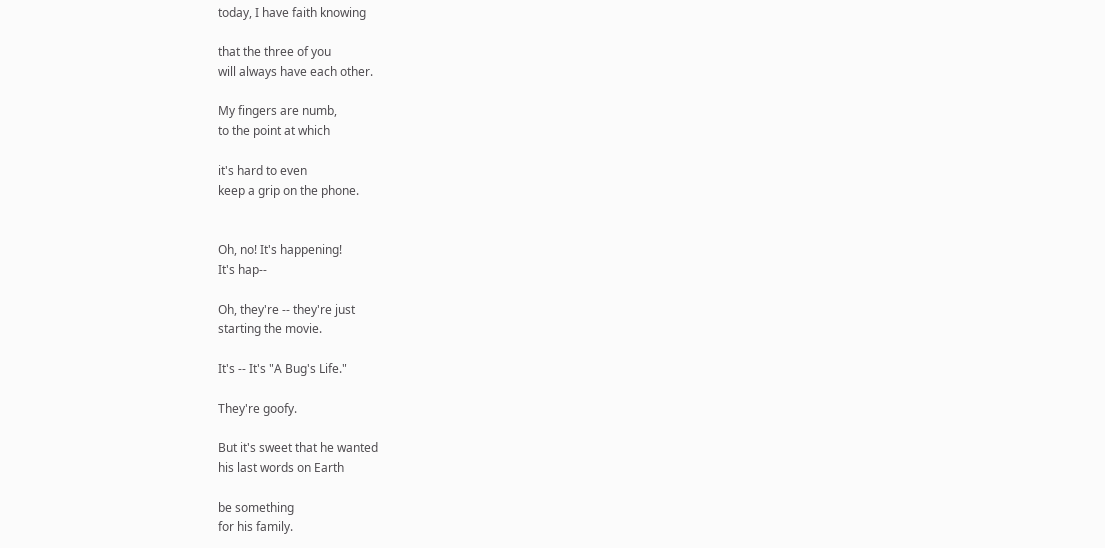today, I have faith knowing

that the three of you
will always have each other.

My fingers are numb,
to the point at which

it's hard to even
keep a grip on the phone.


Oh, no! It's happening!
It's hap--

Oh, they're -- they're just
starting the movie.

It's -- It's "A Bug's Life."

They're goofy.

But it's sweet that he wanted
his last words on Earth

be something
for his family.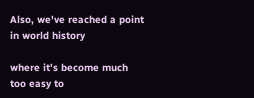Also, we've reached a point
in world history

where it's become much
too easy to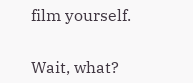film yourself.


Wait, what?